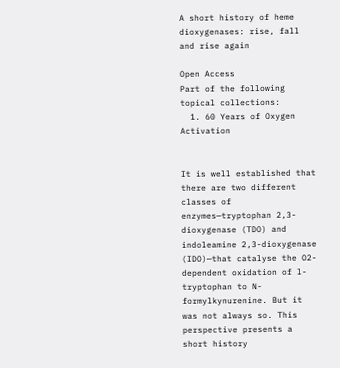A short history of heme dioxygenases: rise, fall and rise again

Open Access
Part of the following topical collections:
  1. 60 Years of Oxygen Activation


It is well established that there are two different classes of enzymes—tryptophan 2,3-dioxygenase (TDO) and indoleamine 2,3-dioxygenase (IDO)—that catalyse the O2-dependent oxidation of l-tryptophan to N-formylkynurenine. But it was not always so. This perspective presents a short history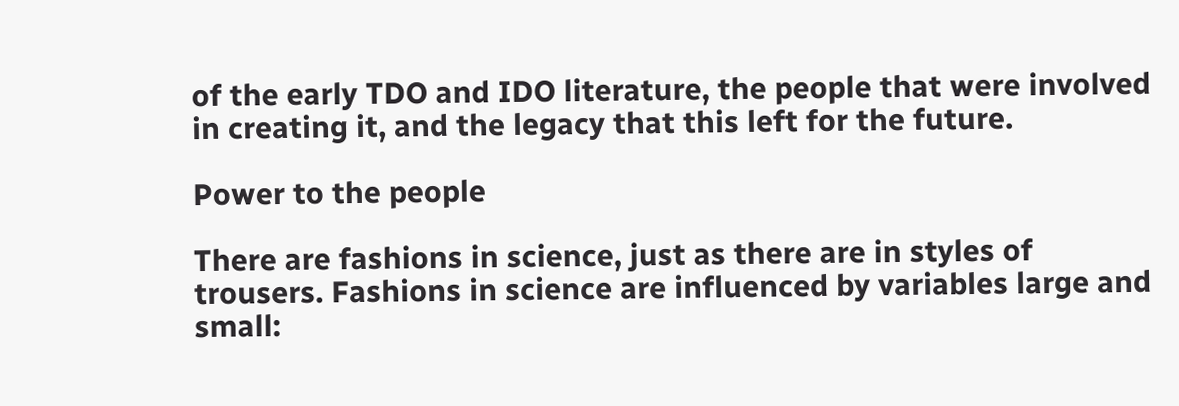of the early TDO and IDO literature, the people that were involved in creating it, and the legacy that this left for the future.

Power to the people

There are fashions in science, just as there are in styles of trousers. Fashions in science are influenced by variables large and small: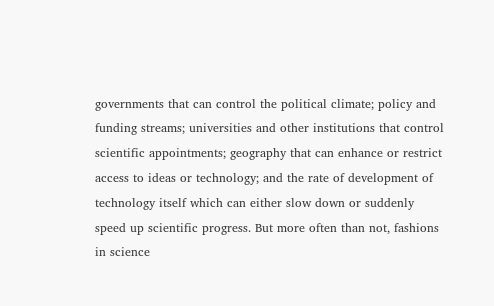governments that can control the political climate; policy and funding streams; universities and other institutions that control scientific appointments; geography that can enhance or restrict access to ideas or technology; and the rate of development of technology itself which can either slow down or suddenly speed up scientific progress. But more often than not, fashions in science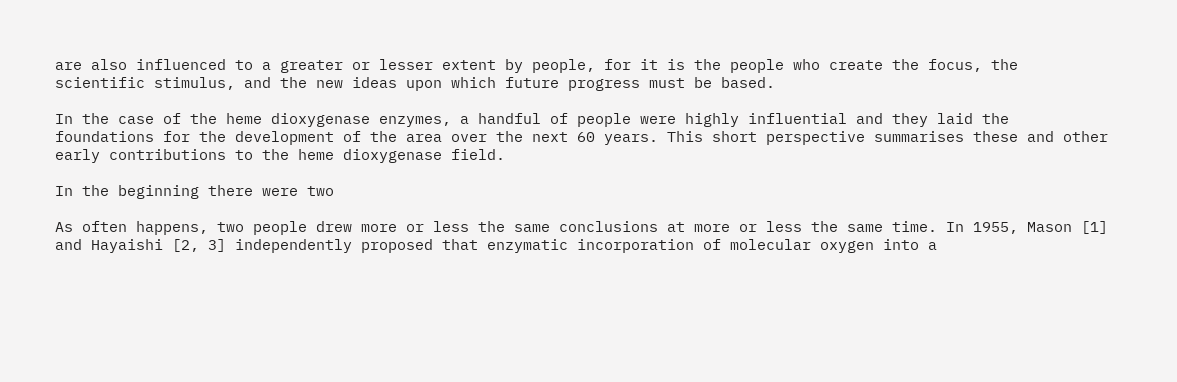are also influenced to a greater or lesser extent by people, for it is the people who create the focus, the scientific stimulus, and the new ideas upon which future progress must be based.

In the case of the heme dioxygenase enzymes, a handful of people were highly influential and they laid the foundations for the development of the area over the next 60 years. This short perspective summarises these and other early contributions to the heme dioxygenase field.

In the beginning there were two

As often happens, two people drew more or less the same conclusions at more or less the same time. In 1955, Mason [1] and Hayaishi [2, 3] independently proposed that enzymatic incorporation of molecular oxygen into a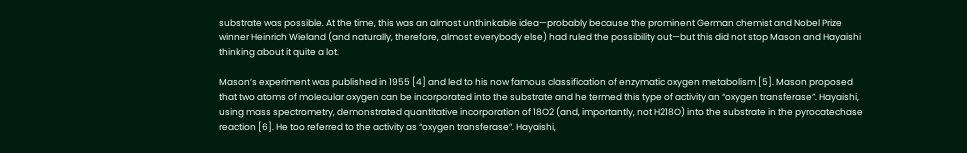substrate was possible. At the time, this was an almost unthinkable idea—probably because the prominent German chemist and Nobel Prize winner Heinrich Wieland (and naturally, therefore, almost everybody else) had ruled the possibility out—but this did not stop Mason and Hayaishi thinking about it quite a lot.

Mason’s experiment was published in 1955 [4] and led to his now famous classification of enzymatic oxygen metabolism [5]. Mason proposed that two atoms of molecular oxygen can be incorporated into the substrate and he termed this type of activity an “oxygen transferase”. Hayaishi, using mass spectrometry, demonstrated quantitative incorporation of 18O2 (and, importantly, not H218O) into the substrate in the pyrocatechase reaction [6]. He too referred to the activity as “oxygen transferase”. Hayaishi,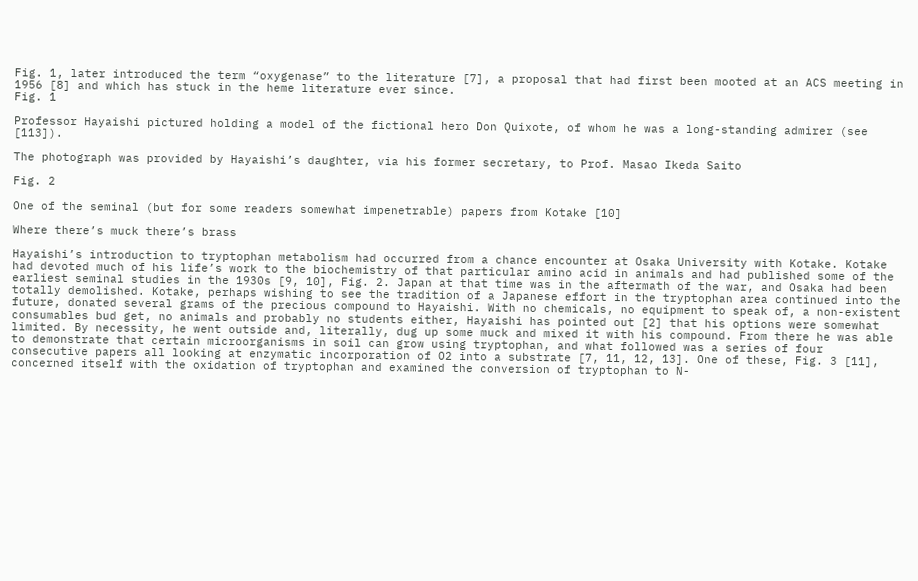Fig. 1, later introduced the term “oxygenase” to the literature [7], a proposal that had first been mooted at an ACS meeting in 1956 [8] and which has stuck in the heme literature ever since.
Fig. 1

Professor Hayaishi pictured holding a model of the fictional hero Don Quixote, of whom he was a long-standing admirer (see [113]).

The photograph was provided by Hayaishi’s daughter, via his former secretary, to Prof. Masao Ikeda Saito

Fig. 2

One of the seminal (but for some readers somewhat impenetrable) papers from Kotake [10]

Where there’s muck there’s brass

Hayaishi’s introduction to tryptophan metabolism had occurred from a chance encounter at Osaka University with Kotake. Kotake had devoted much of his life’s work to the biochemistry of that particular amino acid in animals and had published some of the earliest seminal studies in the 1930s [9, 10], Fig. 2. Japan at that time was in the aftermath of the war, and Osaka had been totally demolished. Kotake, perhaps wishing to see the tradition of a Japanese effort in the tryptophan area continued into the future, donated several grams of the precious compound to Hayaishi. With no chemicals, no equipment to speak of, a non-existent consumables bud get, no animals and probably no students either, Hayaishi has pointed out [2] that his options were somewhat limited. By necessity, he went outside and, literally, dug up some muck and mixed it with his compound. From there he was able to demonstrate that certain microorganisms in soil can grow using tryptophan, and what followed was a series of four consecutive papers all looking at enzymatic incorporation of O2 into a substrate [7, 11, 12, 13]. One of these, Fig. 3 [11], concerned itself with the oxidation of tryptophan and examined the conversion of tryptophan to N-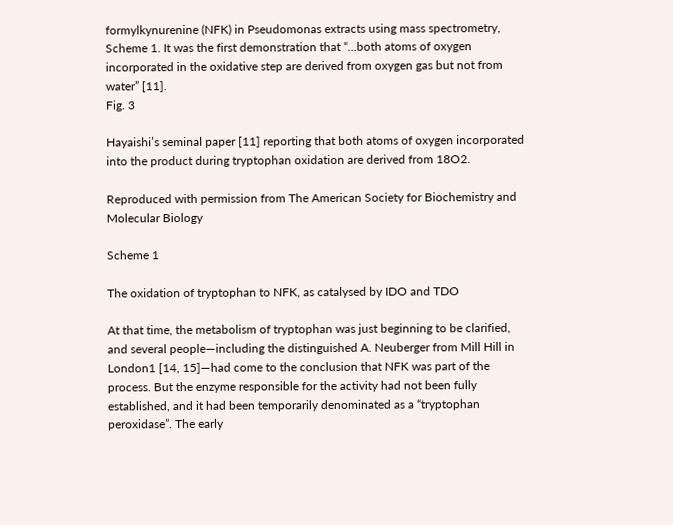formylkynurenine (NFK) in Pseudomonas extracts using mass spectrometry, Scheme 1. It was the first demonstration that “…both atoms of oxygen incorporated in the oxidative step are derived from oxygen gas but not from water” [11].
Fig. 3

Hayaishi’s seminal paper [11] reporting that both atoms of oxygen incorporated into the product during tryptophan oxidation are derived from 18O2.

Reproduced with permission from The American Society for Biochemistry and Molecular Biology

Scheme 1

The oxidation of tryptophan to NFK, as catalysed by IDO and TDO

At that time, the metabolism of tryptophan was just beginning to be clarified, and several people—including the distinguished A. Neuberger from Mill Hill in London1 [14, 15]—had come to the conclusion that NFK was part of the process. But the enzyme responsible for the activity had not been fully established, and it had been temporarily denominated as a “tryptophan peroxidase”. The early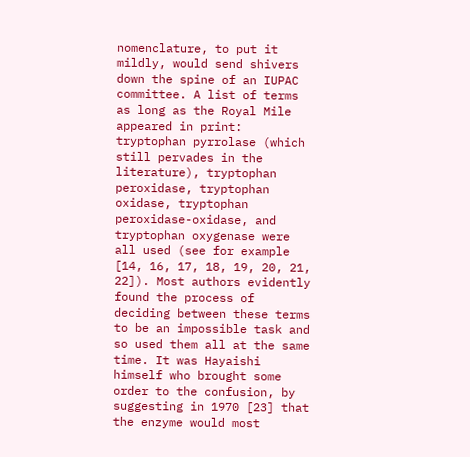nomenclature, to put it mildly, would send shivers down the spine of an IUPAC committee. A list of terms as long as the Royal Mile appeared in print: tryptophan pyrrolase (which still pervades in the literature), tryptophan peroxidase, tryptophan oxidase, tryptophan peroxidase-oxidase, and tryptophan oxygenase were all used (see for example [14, 16, 17, 18, 19, 20, 21, 22]). Most authors evidently found the process of deciding between these terms to be an impossible task and so used them all at the same time. It was Hayaishi himself who brought some order to the confusion, by suggesting in 1970 [23] that the enzyme would most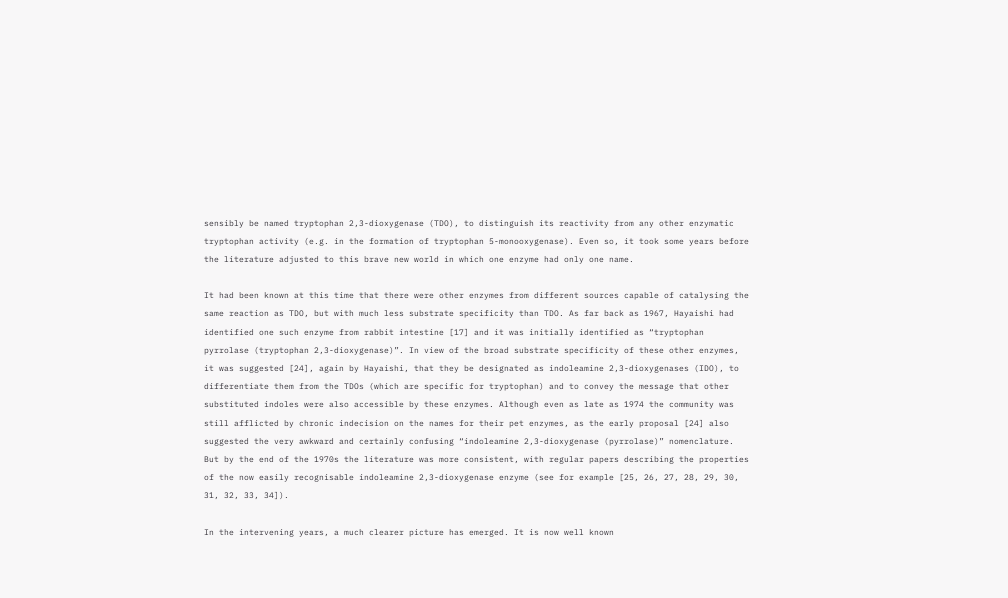sensibly be named tryptophan 2,3-dioxygenase (TDO), to distinguish its reactivity from any other enzymatic tryptophan activity (e.g. in the formation of tryptophan 5-monooxygenase). Even so, it took some years before the literature adjusted to this brave new world in which one enzyme had only one name.

It had been known at this time that there were other enzymes from different sources capable of catalysing the same reaction as TDO, but with much less substrate specificity than TDO. As far back as 1967, Hayaishi had identified one such enzyme from rabbit intestine [17] and it was initially identified as “tryptophan pyrrolase (tryptophan 2,3-dioxygenase)”. In view of the broad substrate specificity of these other enzymes, it was suggested [24], again by Hayaishi, that they be designated as indoleamine 2,3-dioxygenases (IDO), to differentiate them from the TDOs (which are specific for tryptophan) and to convey the message that other substituted indoles were also accessible by these enzymes. Although even as late as 1974 the community was still afflicted by chronic indecision on the names for their pet enzymes, as the early proposal [24] also suggested the very awkward and certainly confusing “indoleamine 2,3-dioxygenase (pyrrolase)” nomenclature. But by the end of the 1970s the literature was more consistent, with regular papers describing the properties of the now easily recognisable indoleamine 2,3-dioxygenase enzyme (see for example [25, 26, 27, 28, 29, 30, 31, 32, 33, 34]).

In the intervening years, a much clearer picture has emerged. It is now well known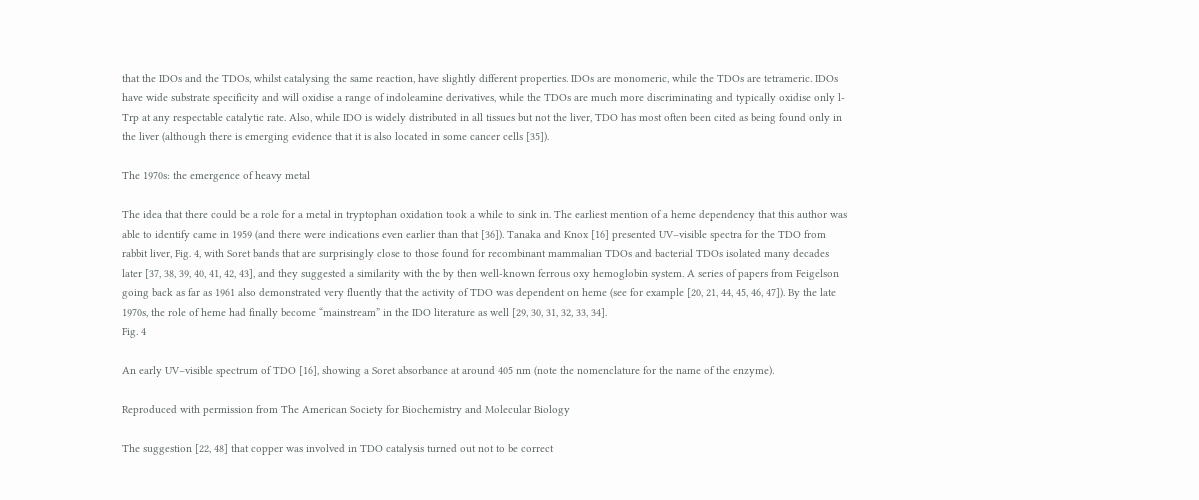that the IDOs and the TDOs, whilst catalysing the same reaction, have slightly different properties. IDOs are monomeric, while the TDOs are tetrameric. IDOs have wide substrate specificity and will oxidise a range of indoleamine derivatives, while the TDOs are much more discriminating and typically oxidise only l-Trp at any respectable catalytic rate. Also, while IDO is widely distributed in all tissues but not the liver, TDO has most often been cited as being found only in the liver (although there is emerging evidence that it is also located in some cancer cells [35]).

The 1970s: the emergence of heavy metal

The idea that there could be a role for a metal in tryptophan oxidation took a while to sink in. The earliest mention of a heme dependency that this author was able to identify came in 1959 (and there were indications even earlier than that [36]). Tanaka and Knox [16] presented UV–visible spectra for the TDO from rabbit liver, Fig. 4, with Soret bands that are surprisingly close to those found for recombinant mammalian TDOs and bacterial TDOs isolated many decades later [37, 38, 39, 40, 41, 42, 43], and they suggested a similarity with the by then well-known ferrous oxy hemoglobin system. A series of papers from Feigelson going back as far as 1961 also demonstrated very fluently that the activity of TDO was dependent on heme (see for example [20, 21, 44, 45, 46, 47]). By the late 1970s, the role of heme had finally become “mainstream” in the IDO literature as well [29, 30, 31, 32, 33, 34].
Fig. 4

An early UV–visible spectrum of TDO [16], showing a Soret absorbance at around 405 nm (note the nomenclature for the name of the enzyme).

Reproduced with permission from The American Society for Biochemistry and Molecular Biology

The suggestion [22, 48] that copper was involved in TDO catalysis turned out not to be correct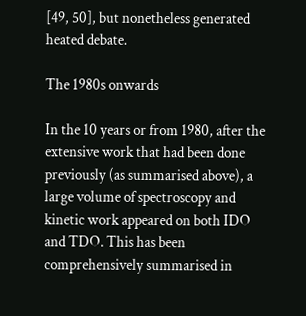[49, 50], but nonetheless generated heated debate.

The 1980s onwards

In the 10 years or from 1980, after the extensive work that had been done previously (as summarised above), a large volume of spectroscopy and kinetic work appeared on both IDO and TDO. This has been comprehensively summarised in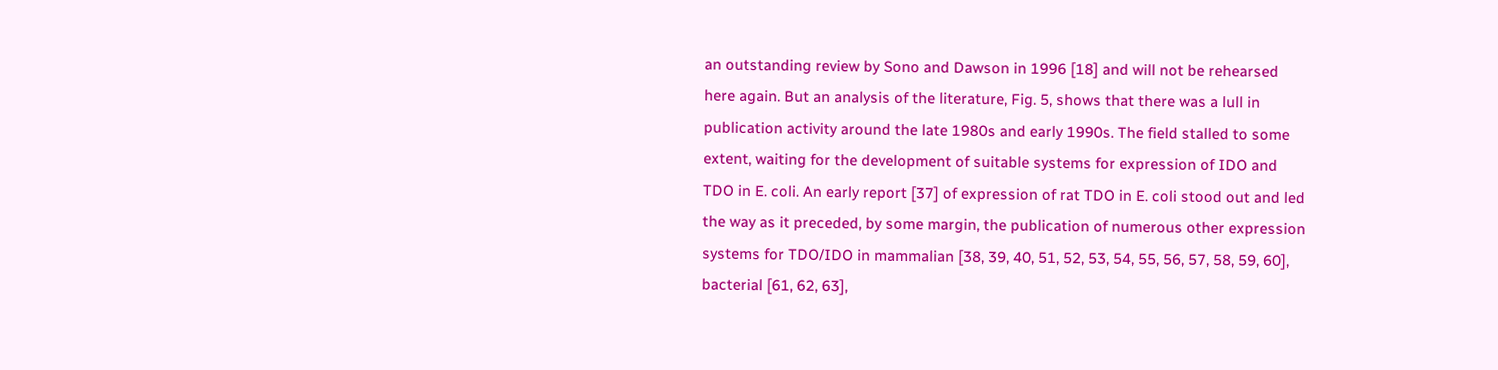an outstanding review by Sono and Dawson in 1996 [18] and will not be rehearsed here again. But an analysis of the literature, Fig. 5, shows that there was a lull in publication activity around the late 1980s and early 1990s. The field stalled to some extent, waiting for the development of suitable systems for expression of IDO and TDO in E. coli. An early report [37] of expression of rat TDO in E. coli stood out and led the way as it preceded, by some margin, the publication of numerous other expression systems for TDO/IDO in mammalian [38, 39, 40, 51, 52, 53, 54, 55, 56, 57, 58, 59, 60], bacterial [61, 62, 63],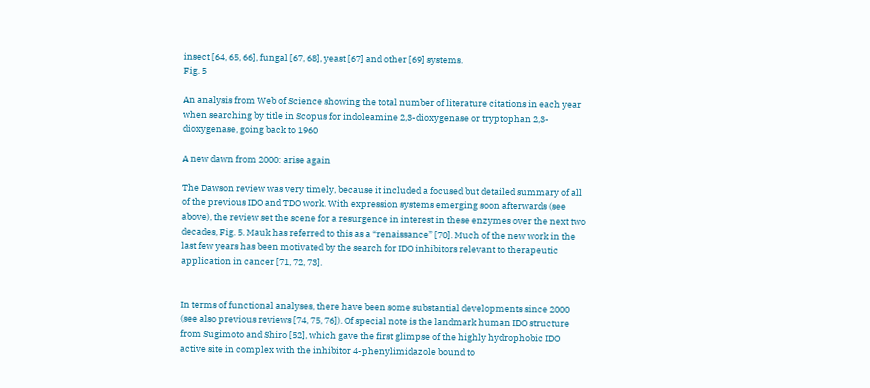insect [64, 65, 66], fungal [67, 68], yeast [67] and other [69] systems.
Fig. 5

An analysis from Web of Science showing the total number of literature citations in each year when searching by title in Scopus for indoleamine 2,3-dioxygenase or tryptophan 2,3-dioxygenase, going back to 1960

A new dawn from 2000: arise again

The Dawson review was very timely, because it included a focused but detailed summary of all of the previous IDO and TDO work. With expression systems emerging soon afterwards (see above), the review set the scene for a resurgence in interest in these enzymes over the next two decades, Fig. 5. Mauk has referred to this as a “renaissance” [70]. Much of the new work in the last few years has been motivated by the search for IDO inhibitors relevant to therapeutic application in cancer [71, 72, 73].


In terms of functional analyses, there have been some substantial developments since 2000 (see also previous reviews [74, 75, 76]). Of special note is the landmark human IDO structure from Sugimoto and Shiro [52], which gave the first glimpse of the highly hydrophobic IDO active site in complex with the inhibitor 4-phenylimidazole bound to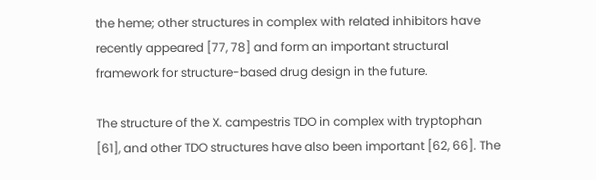the heme; other structures in complex with related inhibitors have recently appeared [77, 78] and form an important structural framework for structure-based drug design in the future.

The structure of the X. campestris TDO in complex with tryptophan [61], and other TDO structures have also been important [62, 66]. The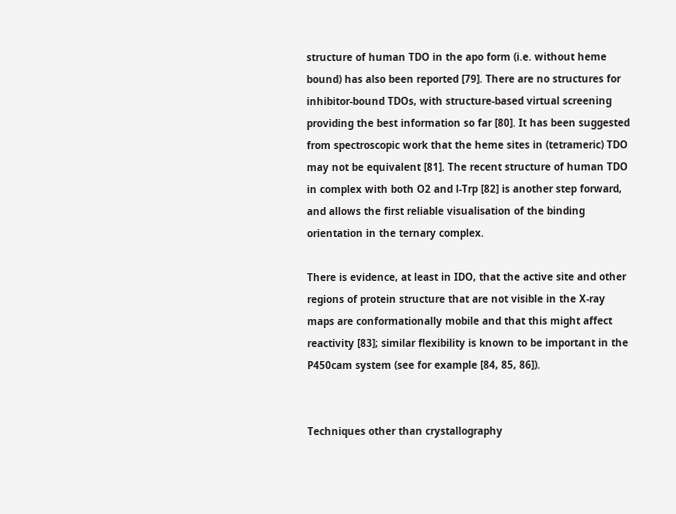structure of human TDO in the apo form (i.e. without heme bound) has also been reported [79]. There are no structures for inhibitor-bound TDOs, with structure-based virtual screening providing the best information so far [80]. It has been suggested from spectroscopic work that the heme sites in (tetrameric) TDO may not be equivalent [81]. The recent structure of human TDO in complex with both O2 and l-Trp [82] is another step forward, and allows the first reliable visualisation of the binding orientation in the ternary complex.

There is evidence, at least in IDO, that the active site and other regions of protein structure that are not visible in the X-ray maps are conformationally mobile and that this might affect reactivity [83]; similar flexibility is known to be important in the P450cam system (see for example [84, 85, 86]).


Techniques other than crystallography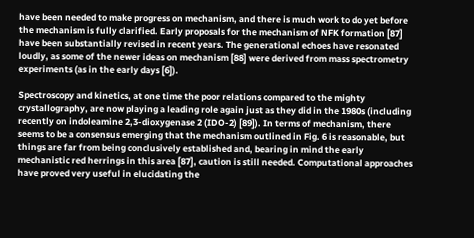have been needed to make progress on mechanism, and there is much work to do yet before the mechanism is fully clarified. Early proposals for the mechanism of NFK formation [87] have been substantially revised in recent years. The generational echoes have resonated loudly, as some of the newer ideas on mechanism [88] were derived from mass spectrometry experiments (as in the early days [6]).

Spectroscopy and kinetics, at one time the poor relations compared to the mighty crystallography, are now playing a leading role again just as they did in the 1980s (including recently on indoleamine 2,3-dioxygenase 2 (IDO-2) [89]). In terms of mechanism, there seems to be a consensus emerging that the mechanism outlined in Fig. 6 is reasonable, but things are far from being conclusively established and, bearing in mind the early mechanistic red herrings in this area [87], caution is still needed. Computational approaches have proved very useful in elucidating the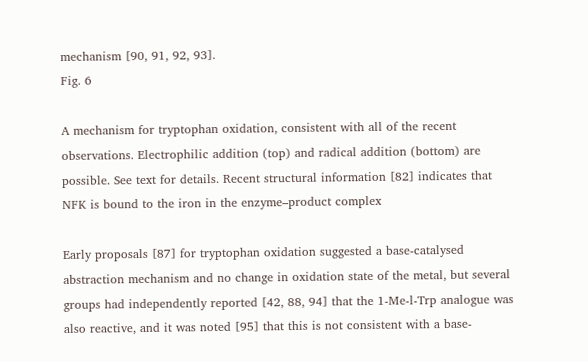mechanism [90, 91, 92, 93].
Fig. 6

A mechanism for tryptophan oxidation, consistent with all of the recent observations. Electrophilic addition (top) and radical addition (bottom) are possible. See text for details. Recent structural information [82] indicates that NFK is bound to the iron in the enzyme–product complex

Early proposals [87] for tryptophan oxidation suggested a base-catalysed abstraction mechanism and no change in oxidation state of the metal, but several groups had independently reported [42, 88, 94] that the 1-Me-l-Trp analogue was also reactive, and it was noted [95] that this is not consistent with a base-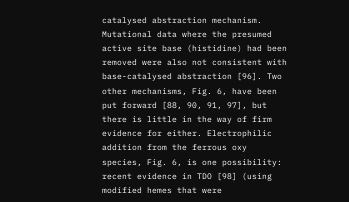catalysed abstraction mechanism. Mutational data where the presumed active site base (histidine) had been removed were also not consistent with base-catalysed abstraction [96]. Two other mechanisms, Fig. 6, have been put forward [88, 90, 91, 97], but there is little in the way of firm evidence for either. Electrophilic addition from the ferrous oxy species, Fig. 6, is one possibility: recent evidence in TDO [98] (using modified hemes that were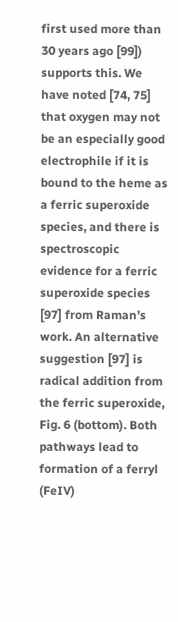first used more than 30 years ago [99]) supports this. We have noted [74, 75] that oxygen may not be an especially good electrophile if it is bound to the heme as a ferric superoxide species, and there is spectroscopic evidence for a ferric superoxide species [97] from Raman’s work. An alternative suggestion [97] is radical addition from the ferric superoxide, Fig. 6 (bottom). Both pathways lead to formation of a ferryl (FeIV)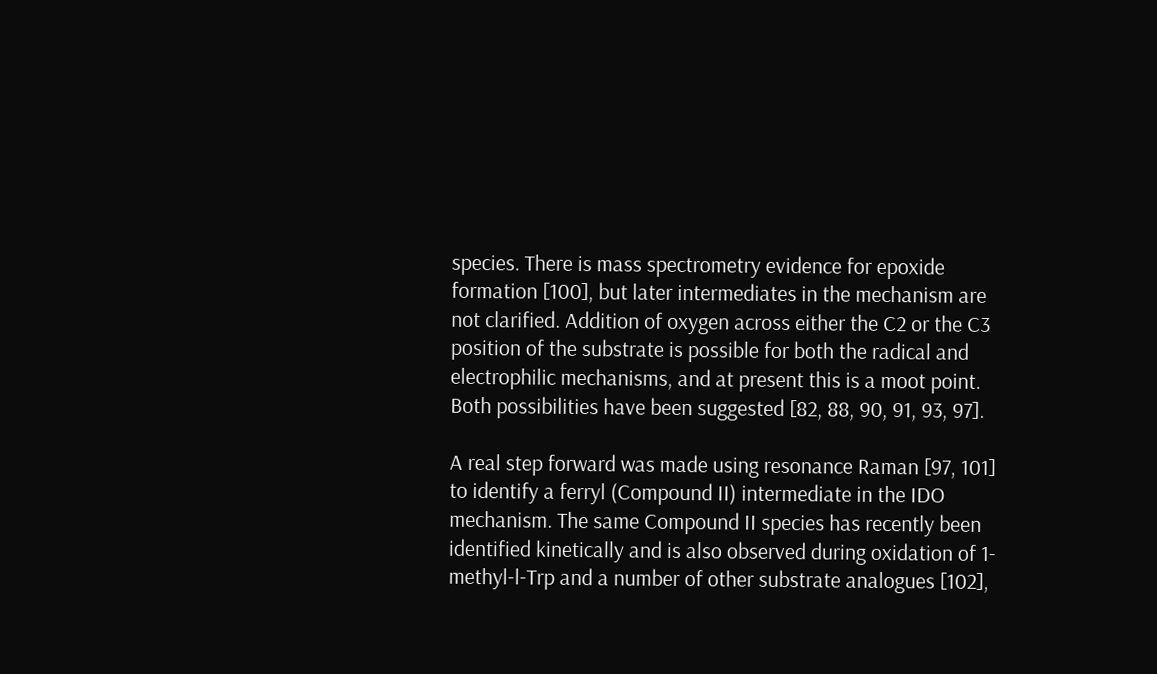species. There is mass spectrometry evidence for epoxide formation [100], but later intermediates in the mechanism are not clarified. Addition of oxygen across either the C2 or the C3 position of the substrate is possible for both the radical and electrophilic mechanisms, and at present this is a moot point. Both possibilities have been suggested [82, 88, 90, 91, 93, 97].

A real step forward was made using resonance Raman [97, 101] to identify a ferryl (Compound II) intermediate in the IDO mechanism. The same Compound II species has recently been identified kinetically and is also observed during oxidation of 1-methyl-l-Trp and a number of other substrate analogues [102],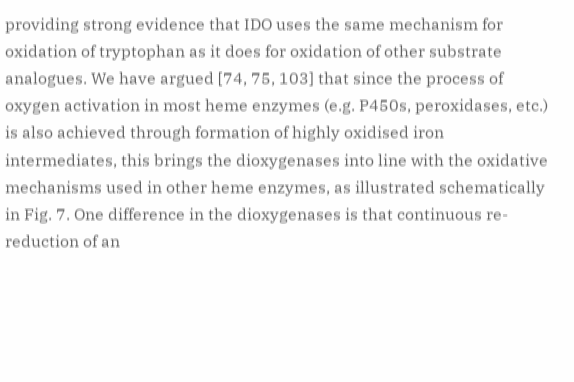providing strong evidence that IDO uses the same mechanism for oxidation of tryptophan as it does for oxidation of other substrate analogues. We have argued [74, 75, 103] that since the process of oxygen activation in most heme enzymes (e.g. P450s, peroxidases, etc.) is also achieved through formation of highly oxidised iron intermediates, this brings the dioxygenases into line with the oxidative mechanisms used in other heme enzymes, as illustrated schematically in Fig. 7. One difference in the dioxygenases is that continuous re-reduction of an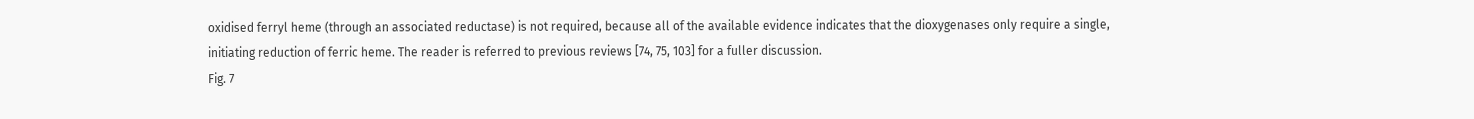oxidised ferryl heme (through an associated reductase) is not required, because all of the available evidence indicates that the dioxygenases only require a single, initiating reduction of ferric heme. The reader is referred to previous reviews [74, 75, 103] for a fuller discussion.
Fig. 7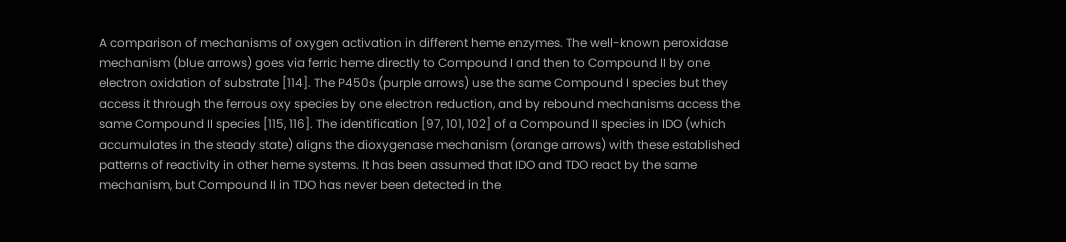A comparison of mechanisms of oxygen activation in different heme enzymes. The well-known peroxidase mechanism (blue arrows) goes via ferric heme directly to Compound I and then to Compound II by one electron oxidation of substrate [114]. The P450s (purple arrows) use the same Compound I species but they access it through the ferrous oxy species by one electron reduction, and by rebound mechanisms access the same Compound II species [115, 116]. The identification [97, 101, 102] of a Compound II species in IDO (which accumulates in the steady state) aligns the dioxygenase mechanism (orange arrows) with these established patterns of reactivity in other heme systems. It has been assumed that IDO and TDO react by the same mechanism, but Compound II in TDO has never been detected in the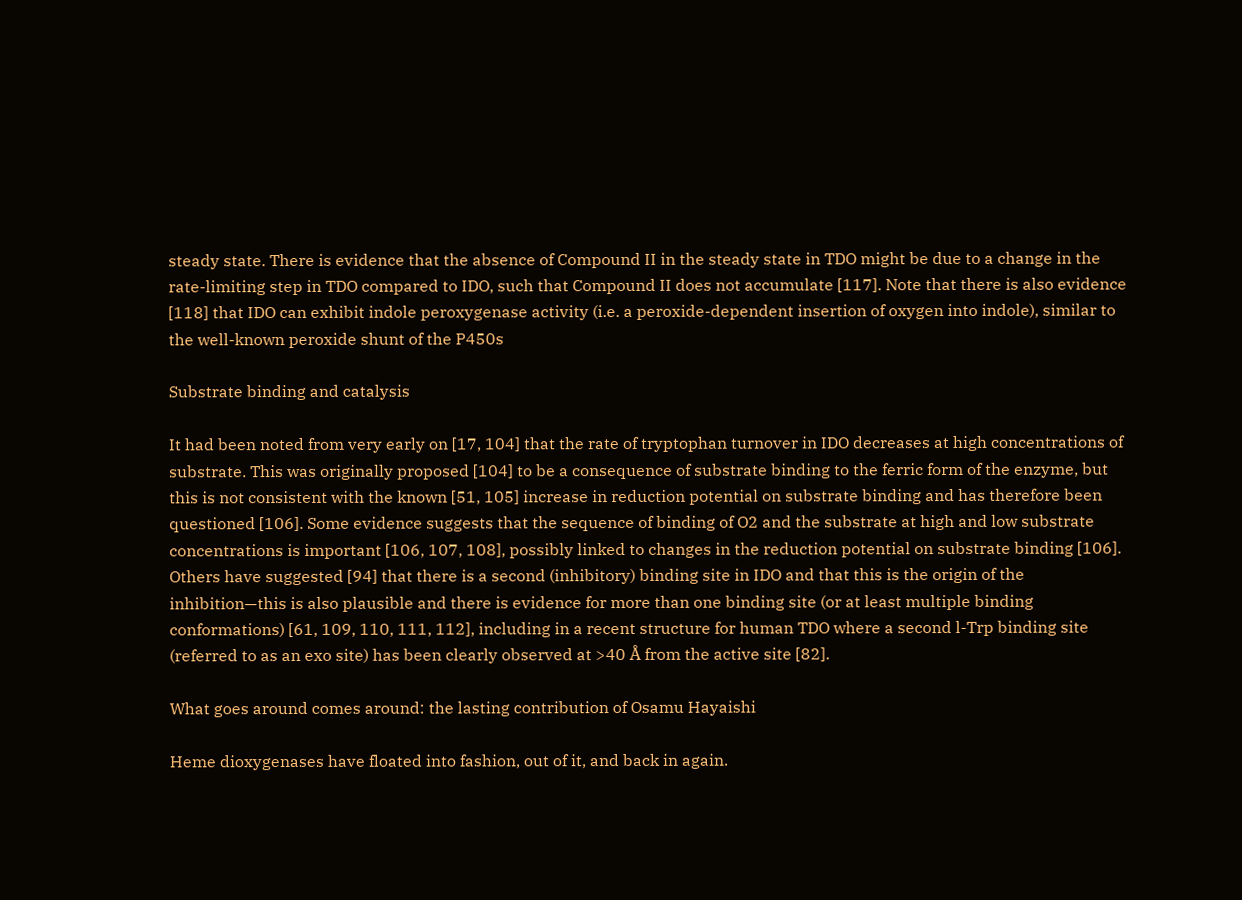steady state. There is evidence that the absence of Compound II in the steady state in TDO might be due to a change in the rate-limiting step in TDO compared to IDO, such that Compound II does not accumulate [117]. Note that there is also evidence [118] that IDO can exhibit indole peroxygenase activity (i.e. a peroxide-dependent insertion of oxygen into indole), similar to the well-known peroxide shunt of the P450s

Substrate binding and catalysis

It had been noted from very early on [17, 104] that the rate of tryptophan turnover in IDO decreases at high concentrations of substrate. This was originally proposed [104] to be a consequence of substrate binding to the ferric form of the enzyme, but this is not consistent with the known [51, 105] increase in reduction potential on substrate binding and has therefore been questioned [106]. Some evidence suggests that the sequence of binding of O2 and the substrate at high and low substrate concentrations is important [106, 107, 108], possibly linked to changes in the reduction potential on substrate binding [106]. Others have suggested [94] that there is a second (inhibitory) binding site in IDO and that this is the origin of the inhibition—this is also plausible and there is evidence for more than one binding site (or at least multiple binding conformations) [61, 109, 110, 111, 112], including in a recent structure for human TDO where a second l-Trp binding site (referred to as an exo site) has been clearly observed at >40 Å from the active site [82].

What goes around comes around: the lasting contribution of Osamu Hayaishi

Heme dioxygenases have floated into fashion, out of it, and back in again.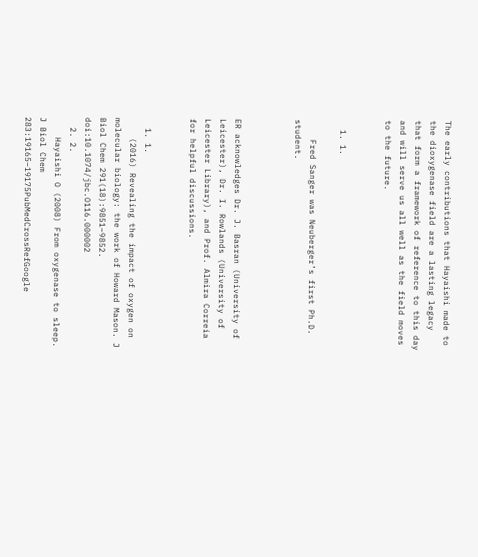The early contributions that Hayaishi made to the dioxygenase field are a lasting legacy that form a framework of reference to this day and will serve us all well as the field moves to the future.


  1. 1.

    Fred Sanger was Neuberger’s first Ph.D. student.



ER acknowledges Dr. J. Basran (University of Leicester), Dr. I. Rowlands (University of Leicester Library), and Prof. Almira Correia for helpful discussions.


  1. 1.
    (2016) Revealing the impact of oxygen on molecular biology: the work of Howard Mason. J Biol Chem 291(18):9851–9852. doi:10.1074/jbc.O116.000002
  2. 2.
    Hayaishi O (2008) From oxygenase to sleep. J Biol Chem 283:19165–19175PubMedCrossRefGoogle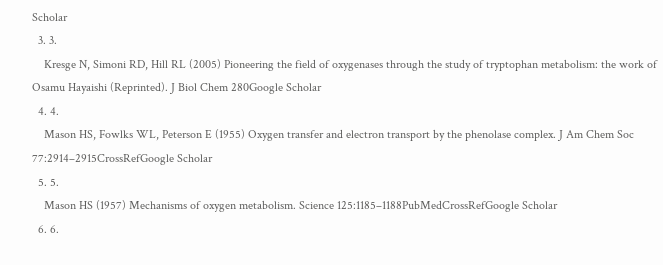Scholar
  3. 3.
    Kresge N, Simoni RD, Hill RL (2005) Pioneering the field of oxygenases through the study of tryptophan metabolism: the work of Osamu Hayaishi (Reprinted). J Biol Chem 280Google Scholar
  4. 4.
    Mason HS, Fowlks WL, Peterson E (1955) Oxygen transfer and electron transport by the phenolase complex. J Am Chem Soc 77:2914–2915CrossRefGoogle Scholar
  5. 5.
    Mason HS (1957) Mechanisms of oxygen metabolism. Science 125:1185–1188PubMedCrossRefGoogle Scholar
  6. 6.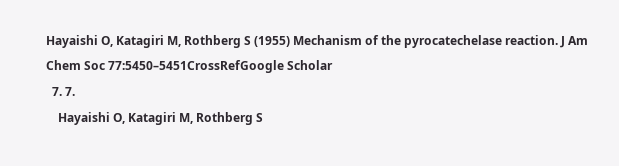Hayaishi O, Katagiri M, Rothberg S (1955) Mechanism of the pyrocatechelase reaction. J Am Chem Soc 77:5450–5451CrossRefGoogle Scholar
  7. 7.
    Hayaishi O, Katagiri M, Rothberg S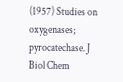(1957) Studies on oxygenases; pyrocatechase. J Biol Chem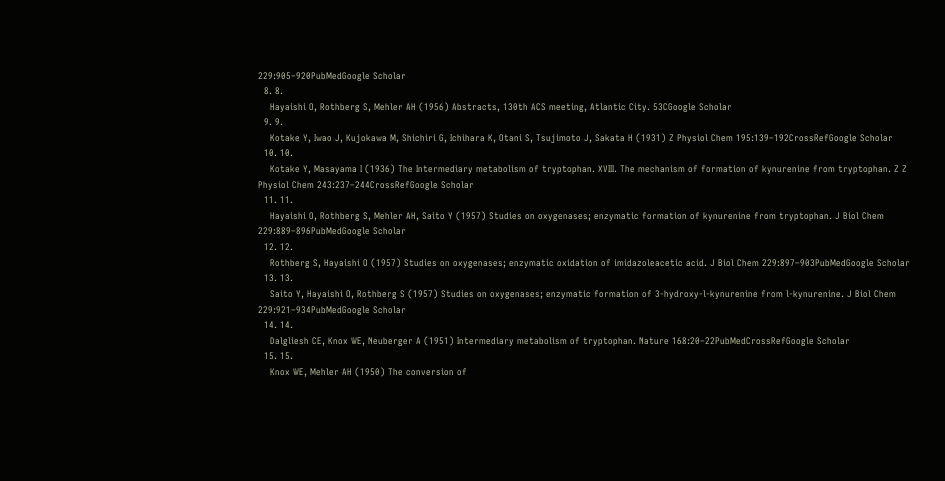229:905–920PubMedGoogle Scholar
  8. 8.
    Hayaishi O, Rothberg S, Mehler AH (1956) Abstracts, 130th ACS meeting, Atlantic City. 53CGoogle Scholar
  9. 9.
    Kotake Y, Iwao J, Kujokawa M, Shichiri G, Ichihara K, Otani S, Tsujimoto J, Sakata H (1931) Z Physiol Chem 195:139–192CrossRefGoogle Scholar
  10. 10.
    Kotake Y, Masayama I (1936) The Intermediary metabolism of tryptophan. XVIII. The mechanism of formation of kynurenine from tryptophan. Z Z Physiol Chem 243:237–244CrossRefGoogle Scholar
  11. 11.
    Hayaishi O, Rothberg S, Mehler AH, Saito Y (1957) Studies on oxygenases; enzymatic formation of kynurenine from tryptophan. J Biol Chem 229:889–896PubMedGoogle Scholar
  12. 12.
    Rothberg S, Hayaishi O (1957) Studies on oxygenases; enzymatic oxidation of imidazoleacetic acid. J Biol Chem 229:897–903PubMedGoogle Scholar
  13. 13.
    Saito Y, Hayaishi O, Rothberg S (1957) Studies on oxygenases; enzymatic formation of 3-hydroxy-l-kynurenine from l-kynurenine. J Biol Chem 229:921–934PubMedGoogle Scholar
  14. 14.
    Dalgliesh CE, Knox WE, Neuberger A (1951) Intermediary metabolism of tryptophan. Nature 168:20–22PubMedCrossRefGoogle Scholar
  15. 15.
    Knox WE, Mehler AH (1950) The conversion of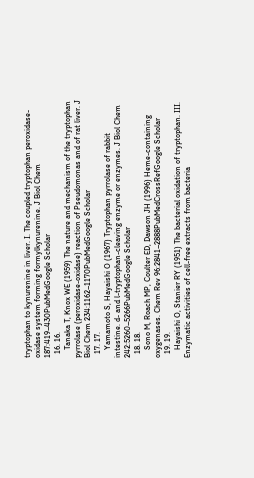tryptophan to kynurenine in liver. I. The coupled tryptophan peroxidase-oxidase system forming formylkynurenine. J Biol Chem 187:419–430PubMedGoogle Scholar
  16. 16.
    Tanaka T, Knox WE (1959) The nature and mechanism of the tryptophan pyrrolase (peroxidase-oxidase) reaction of Pseudomonas and of rat liver. J Biol Chem 234:1162–1170PubMedGoogle Scholar
  17. 17.
    Yamamoto S, Hayaishi O (1967) Tryptophan pyrrolase of rabbit intestine. d- and l-tryptophan-cleaving enzyme or enzymes. J Biol Chem 242:5260–5266PubMedGoogle Scholar
  18. 18.
    Sono M, Roach MP, Coulter ED, Dawson JH (1996) Heme-containing oxygenases. Chem Rev 96:2841–2888PubMedCrossRefGoogle Scholar
  19. 19.
    Hayaishi O, Stanier RY (1951) The bacterial oxidation of tryptophan. III. Enzymatic activities of cell-free extracts from bacteria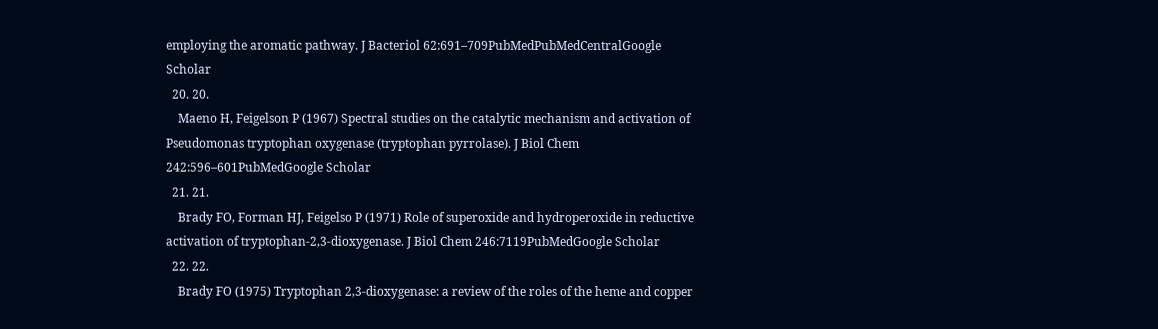employing the aromatic pathway. J Bacteriol 62:691–709PubMedPubMedCentralGoogle Scholar
  20. 20.
    Maeno H, Feigelson P (1967) Spectral studies on the catalytic mechanism and activation of Pseudomonas tryptophan oxygenase (tryptophan pyrrolase). J Biol Chem 242:596–601PubMedGoogle Scholar
  21. 21.
    Brady FO, Forman HJ, Feigelso P (1971) Role of superoxide and hydroperoxide in reductive activation of tryptophan-2,3-dioxygenase. J Biol Chem 246:7119PubMedGoogle Scholar
  22. 22.
    Brady FO (1975) Tryptophan 2,3-dioxygenase: a review of the roles of the heme and copper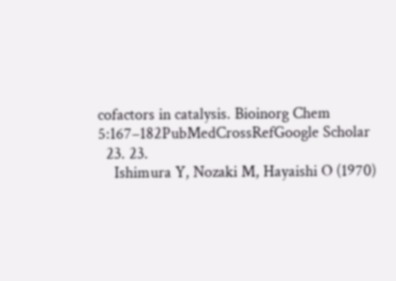cofactors in catalysis. Bioinorg Chem 5:167–182PubMedCrossRefGoogle Scholar
  23. 23.
    Ishimura Y, Nozaki M, Hayaishi O (1970)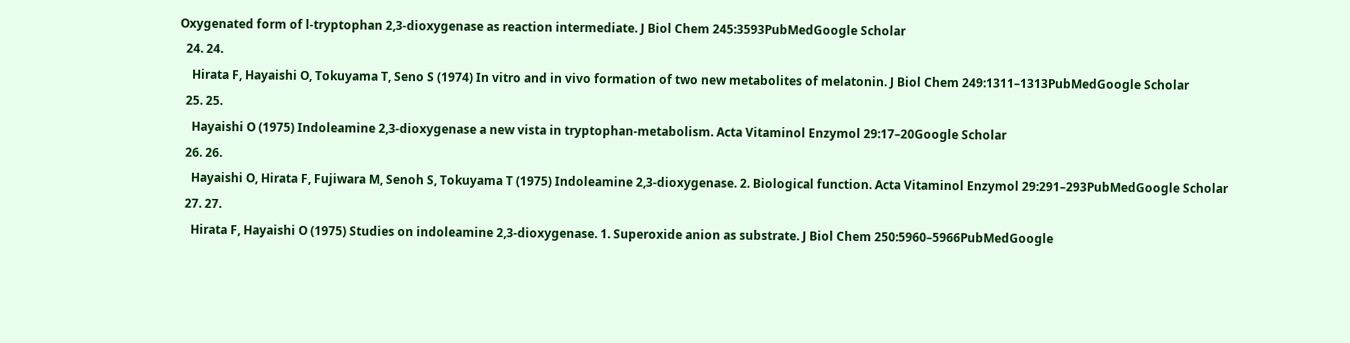Oxygenated form of l-tryptophan 2,3-dioxygenase as reaction intermediate. J Biol Chem 245:3593PubMedGoogle Scholar
  24. 24.
    Hirata F, Hayaishi O, Tokuyama T, Seno S (1974) In vitro and in vivo formation of two new metabolites of melatonin. J Biol Chem 249:1311–1313PubMedGoogle Scholar
  25. 25.
    Hayaishi O (1975) Indoleamine 2,3-dioxygenase a new vista in tryptophan-metabolism. Acta Vitaminol Enzymol 29:17–20Google Scholar
  26. 26.
    Hayaishi O, Hirata F, Fujiwara M, Senoh S, Tokuyama T (1975) Indoleamine 2,3-dioxygenase. 2. Biological function. Acta Vitaminol Enzymol 29:291–293PubMedGoogle Scholar
  27. 27.
    Hirata F, Hayaishi O (1975) Studies on indoleamine 2,3-dioxygenase. 1. Superoxide anion as substrate. J Biol Chem 250:5960–5966PubMedGoogle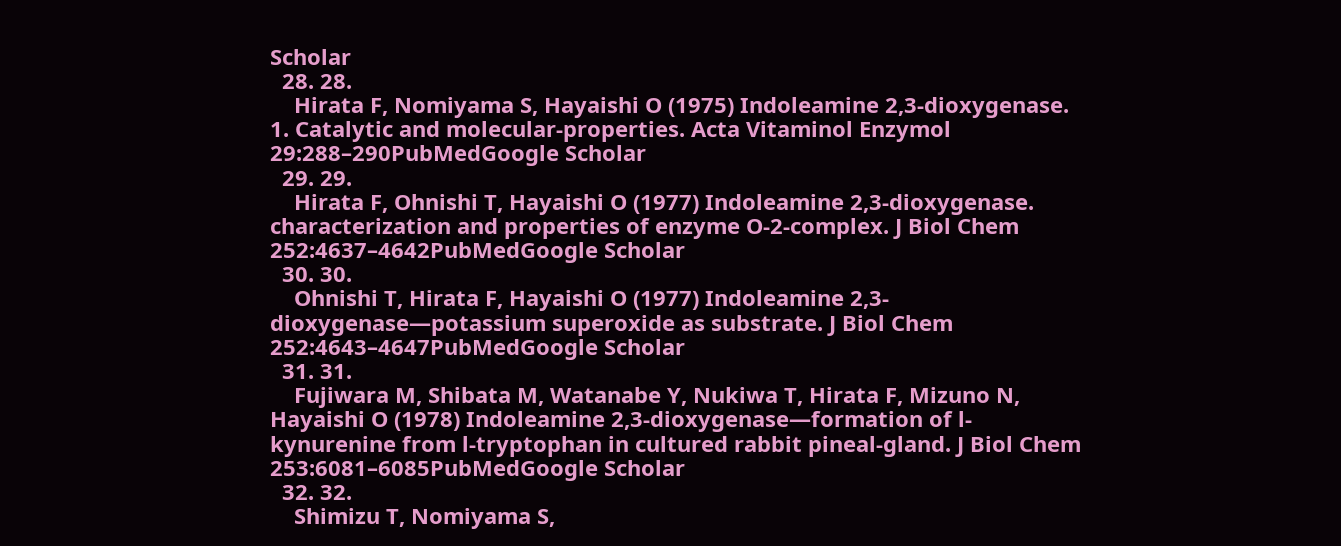Scholar
  28. 28.
    Hirata F, Nomiyama S, Hayaishi O (1975) Indoleamine 2,3-dioxygenase. 1. Catalytic and molecular-properties. Acta Vitaminol Enzymol 29:288–290PubMedGoogle Scholar
  29. 29.
    Hirata F, Ohnishi T, Hayaishi O (1977) Indoleamine 2,3-dioxygenase. characterization and properties of enzyme O-2-complex. J Biol Chem 252:4637–4642PubMedGoogle Scholar
  30. 30.
    Ohnishi T, Hirata F, Hayaishi O (1977) Indoleamine 2,3-dioxygenase—potassium superoxide as substrate. J Biol Chem 252:4643–4647PubMedGoogle Scholar
  31. 31.
    Fujiwara M, Shibata M, Watanabe Y, Nukiwa T, Hirata F, Mizuno N, Hayaishi O (1978) Indoleamine 2,3-dioxygenase—formation of l-kynurenine from l-tryptophan in cultured rabbit pineal-gland. J Biol Chem 253:6081–6085PubMedGoogle Scholar
  32. 32.
    Shimizu T, Nomiyama S,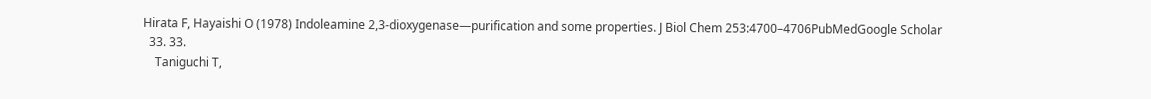Hirata F, Hayaishi O (1978) Indoleamine 2,3-dioxygenase—purification and some properties. J Biol Chem 253:4700–4706PubMedGoogle Scholar
  33. 33.
    Taniguchi T,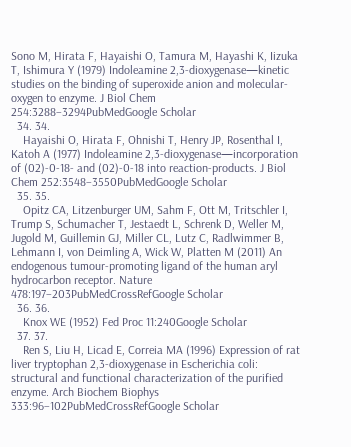Sono M, Hirata F, Hayaishi O, Tamura M, Hayashi K, Iizuka T, Ishimura Y (1979) Indoleamine 2,3-dioxygenase—kinetic studies on the binding of superoxide anion and molecular-oxygen to enzyme. J Biol Chem 254:3288–3294PubMedGoogle Scholar
  34. 34.
    Hayaishi O, Hirata F, Ohnishi T, Henry JP, Rosenthal I, Katoh A (1977) Indoleamine 2,3-dioxygenase—incorporation of (02)-0-18- and (02)-0-18 into reaction-products. J Biol Chem 252:3548–3550PubMedGoogle Scholar
  35. 35.
    Opitz CA, Litzenburger UM, Sahm F, Ott M, Tritschler I, Trump S, Schumacher T, Jestaedt L, Schrenk D, Weller M, Jugold M, Guillemin GJ, Miller CL, Lutz C, Radlwimmer B, Lehmann I, von Deimling A, Wick W, Platten M (2011) An endogenous tumour-promoting ligand of the human aryl hydrocarbon receptor. Nature 478:197–203PubMedCrossRefGoogle Scholar
  36. 36.
    Knox WE (1952) Fed Proc 11:240Google Scholar
  37. 37.
    Ren S, Liu H, Licad E, Correia MA (1996) Expression of rat liver tryptophan 2,3-dioxygenase in Escherichia coli: structural and functional characterization of the purified enzyme. Arch Biochem Biophys 333:96–102PubMedCrossRefGoogle Scholar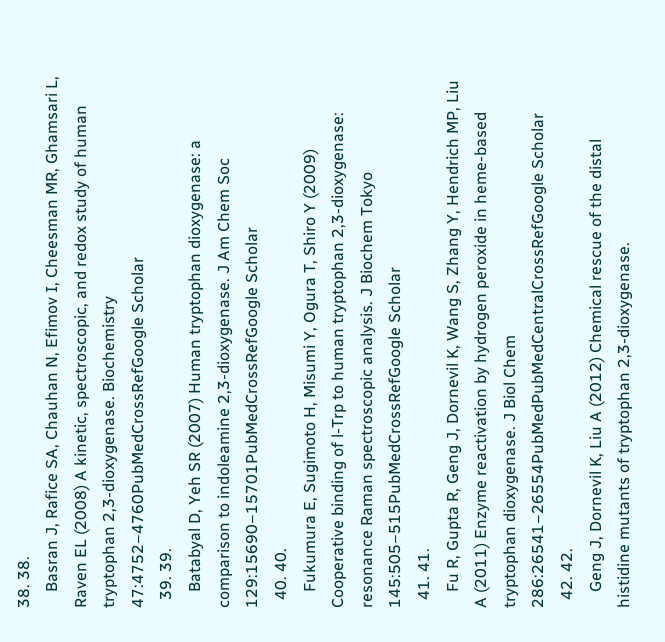38. 38.
    Basran J, Rafice SA, Chauhan N, Efimov I, Cheesman MR, Ghamsari L, Raven EL (2008) A kinetic, spectroscopic, and redox study of human tryptophan 2,3-dioxygenase. Biochemistry 47:4752–4760PubMedCrossRefGoogle Scholar
  39. 39.
    Batabyal D, Yeh SR (2007) Human tryptophan dioxygenase: a comparison to indoleamine 2,3-dioxygenase. J Am Chem Soc 129:15690–15701PubMedCrossRefGoogle Scholar
  40. 40.
    Fukumura E, Sugimoto H, Misumi Y, Ogura T, Shiro Y (2009) Cooperative binding of l-Trp to human tryptophan 2,3-dioxygenase: resonance Raman spectroscopic analysis. J Biochem Tokyo 145:505–515PubMedCrossRefGoogle Scholar
  41. 41.
    Fu R, Gupta R, Geng J, Dornevil K, Wang S, Zhang Y, Hendrich MP, Liu A (2011) Enzyme reactivation by hydrogen peroxide in heme-based tryptophan dioxygenase. J Biol Chem 286:26541–26554PubMedPubMedCentralCrossRefGoogle Scholar
  42. 42.
    Geng J, Dornevil K, Liu A (2012) Chemical rescue of the distal histidine mutants of tryptophan 2,3-dioxygenase.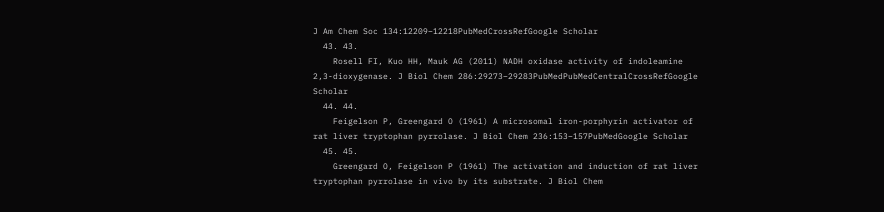J Am Chem Soc 134:12209–12218PubMedCrossRefGoogle Scholar
  43. 43.
    Rosell FI, Kuo HH, Mauk AG (2011) NADH oxidase activity of indoleamine 2,3-dioxygenase. J Biol Chem 286:29273–29283PubMedPubMedCentralCrossRefGoogle Scholar
  44. 44.
    Feigelson P, Greengard O (1961) A microsomal iron-porphyrin activator of rat liver tryptophan pyrrolase. J Biol Chem 236:153–157PubMedGoogle Scholar
  45. 45.
    Greengard O, Feigelson P (1961) The activation and induction of rat liver tryptophan pyrrolase in vivo by its substrate. J Biol Chem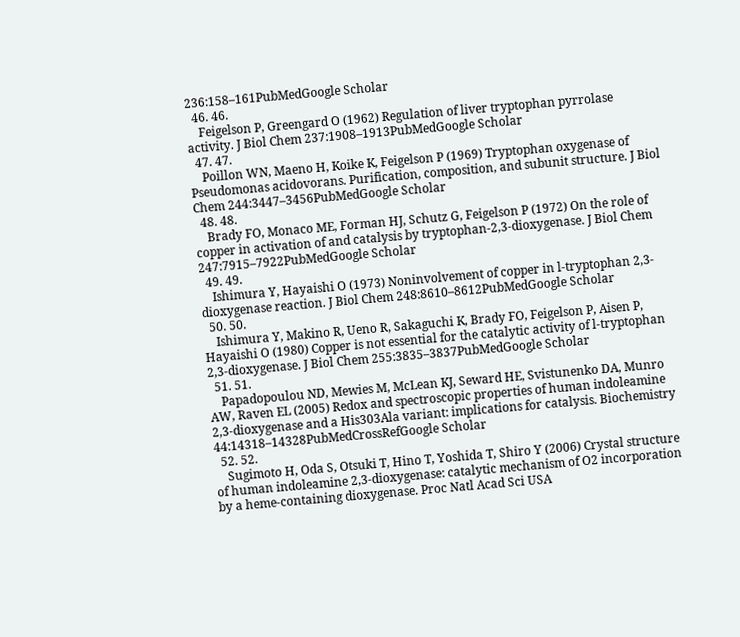236:158–161PubMedGoogle Scholar
  46. 46.
    Feigelson P, Greengard O (1962) Regulation of liver tryptophan pyrrolase activity. J Biol Chem 237:1908–1913PubMedGoogle Scholar
  47. 47.
    Poillon WN, Maeno H, Koike K, Feigelson P (1969) Tryptophan oxygenase of Pseudomonas acidovorans. Purification, composition, and subunit structure. J Biol Chem 244:3447–3456PubMedGoogle Scholar
  48. 48.
    Brady FO, Monaco ME, Forman HJ, Schutz G, Feigelson P (1972) On the role of copper in activation of and catalysis by tryptophan-2,3-dioxygenase. J Biol Chem 247:7915–7922PubMedGoogle Scholar
  49. 49.
    Ishimura Y, Hayaishi O (1973) Noninvolvement of copper in l-tryptophan 2,3-dioxygenase reaction. J Biol Chem 248:8610–8612PubMedGoogle Scholar
  50. 50.
    Ishimura Y, Makino R, Ueno R, Sakaguchi K, Brady FO, Feigelson P, Aisen P, Hayaishi O (1980) Copper is not essential for the catalytic activity of l-tryptophan 2,3-dioxygenase. J Biol Chem 255:3835–3837PubMedGoogle Scholar
  51. 51.
    Papadopoulou ND, Mewies M, McLean KJ, Seward HE, Svistunenko DA, Munro AW, Raven EL (2005) Redox and spectroscopic properties of human indoleamine 2,3-dioxygenase and a His303Ala variant: implications for catalysis. Biochemistry 44:14318–14328PubMedCrossRefGoogle Scholar
  52. 52.
    Sugimoto H, Oda S, Otsuki T, Hino T, Yoshida T, Shiro Y (2006) Crystal structure of human indoleamine 2,3-dioxygenase: catalytic mechanism of O2 incorporation by a heme-containing dioxygenase. Proc Natl Acad Sci USA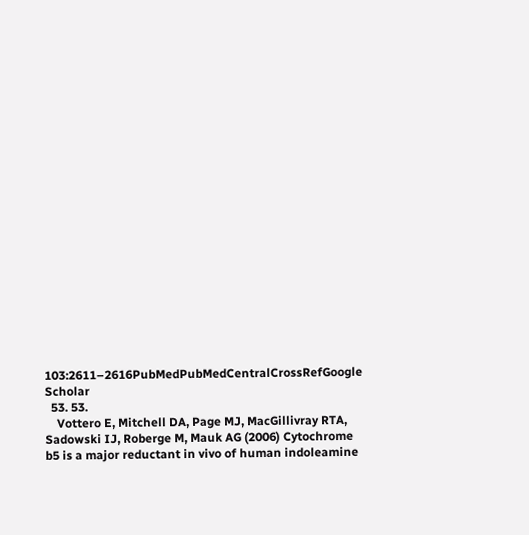103:2611–2616PubMedPubMedCentralCrossRefGoogle Scholar
  53. 53.
    Vottero E, Mitchell DA, Page MJ, MacGillivray RTA, Sadowski IJ, Roberge M, Mauk AG (2006) Cytochrome b5 is a major reductant in vivo of human indoleamine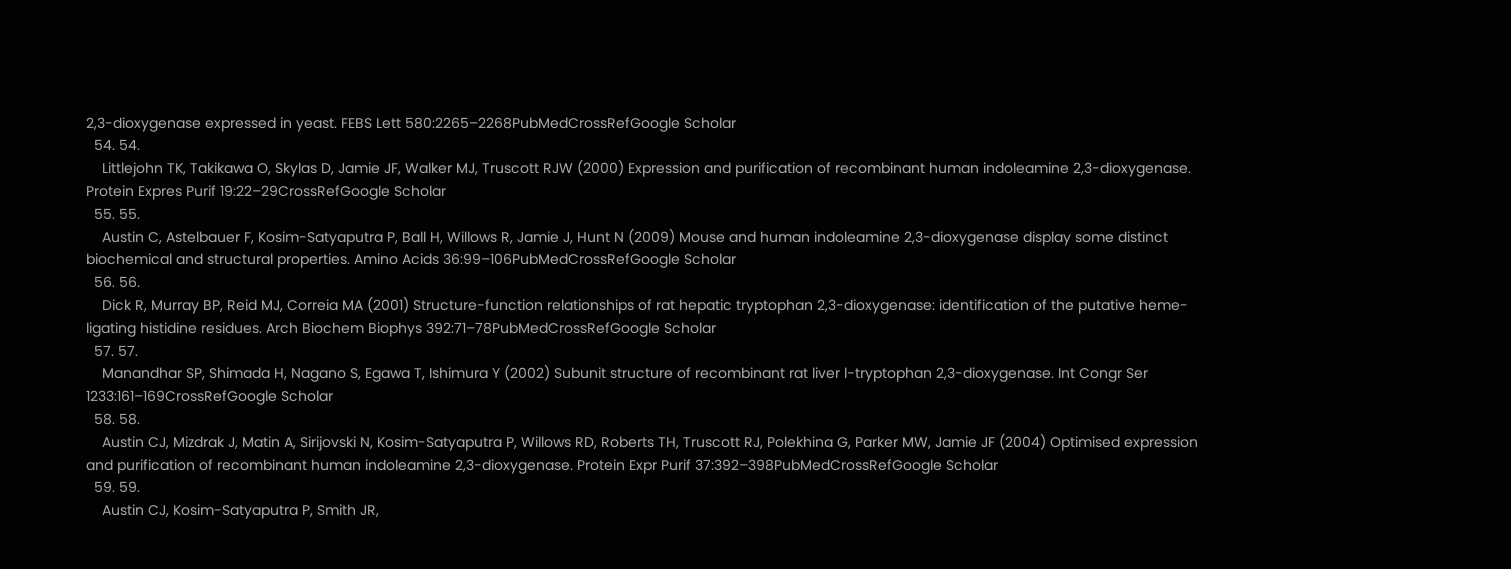2,3-dioxygenase expressed in yeast. FEBS Lett 580:2265–2268PubMedCrossRefGoogle Scholar
  54. 54.
    Littlejohn TK, Takikawa O, Skylas D, Jamie JF, Walker MJ, Truscott RJW (2000) Expression and purification of recombinant human indoleamine 2,3-dioxygenase. Protein Expres Purif 19:22–29CrossRefGoogle Scholar
  55. 55.
    Austin C, Astelbauer F, Kosim-Satyaputra P, Ball H, Willows R, Jamie J, Hunt N (2009) Mouse and human indoleamine 2,3-dioxygenase display some distinct biochemical and structural properties. Amino Acids 36:99–106PubMedCrossRefGoogle Scholar
  56. 56.
    Dick R, Murray BP, Reid MJ, Correia MA (2001) Structure-function relationships of rat hepatic tryptophan 2,3-dioxygenase: identification of the putative heme-ligating histidine residues. Arch Biochem Biophys 392:71–78PubMedCrossRefGoogle Scholar
  57. 57.
    Manandhar SP, Shimada H, Nagano S, Egawa T, Ishimura Y (2002) Subunit structure of recombinant rat liver l-tryptophan 2,3-dioxygenase. Int Congr Ser 1233:161–169CrossRefGoogle Scholar
  58. 58.
    Austin CJ, Mizdrak J, Matin A, Sirijovski N, Kosim-Satyaputra P, Willows RD, Roberts TH, Truscott RJ, Polekhina G, Parker MW, Jamie JF (2004) Optimised expression and purification of recombinant human indoleamine 2,3-dioxygenase. Protein Expr Purif 37:392–398PubMedCrossRefGoogle Scholar
  59. 59.
    Austin CJ, Kosim-Satyaputra P, Smith JR,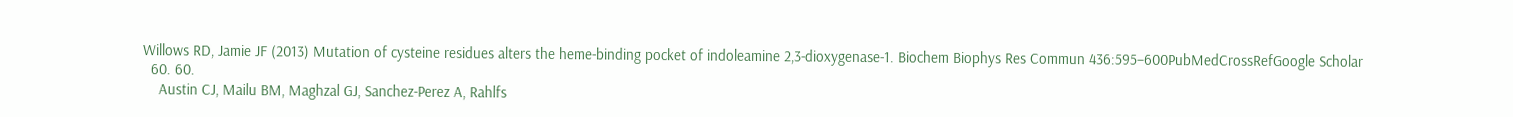Willows RD, Jamie JF (2013) Mutation of cysteine residues alters the heme-binding pocket of indoleamine 2,3-dioxygenase-1. Biochem Biophys Res Commun 436:595–600PubMedCrossRefGoogle Scholar
  60. 60.
    Austin CJ, Mailu BM, Maghzal GJ, Sanchez-Perez A, Rahlfs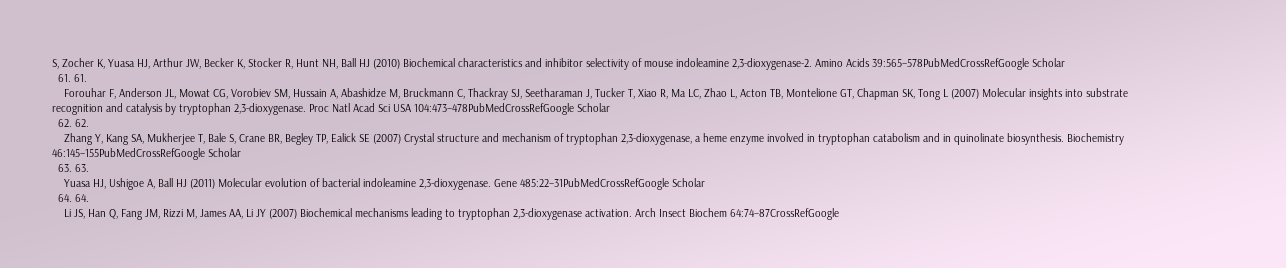S, Zocher K, Yuasa HJ, Arthur JW, Becker K, Stocker R, Hunt NH, Ball HJ (2010) Biochemical characteristics and inhibitor selectivity of mouse indoleamine 2,3-dioxygenase-2. Amino Acids 39:565–578PubMedCrossRefGoogle Scholar
  61. 61.
    Forouhar F, Anderson JL, Mowat CG, Vorobiev SM, Hussain A, Abashidze M, Bruckmann C, Thackray SJ, Seetharaman J, Tucker T, Xiao R, Ma LC, Zhao L, Acton TB, Montelione GT, Chapman SK, Tong L (2007) Molecular insights into substrate recognition and catalysis by tryptophan 2,3-dioxygenase. Proc Natl Acad Sci USA 104:473–478PubMedCrossRefGoogle Scholar
  62. 62.
    Zhang Y, Kang SA, Mukherjee T, Bale S, Crane BR, Begley TP, Ealick SE (2007) Crystal structure and mechanism of tryptophan 2,3-dioxygenase, a heme enzyme involved in tryptophan catabolism and in quinolinate biosynthesis. Biochemistry 46:145–155PubMedCrossRefGoogle Scholar
  63. 63.
    Yuasa HJ, Ushigoe A, Ball HJ (2011) Molecular evolution of bacterial indoleamine 2,3-dioxygenase. Gene 485:22–31PubMedCrossRefGoogle Scholar
  64. 64.
    Li JS, Han Q, Fang JM, Rizzi M, James AA, Li JY (2007) Biochemical mechanisms leading to tryptophan 2,3-dioxygenase activation. Arch Insect Biochem 64:74–87CrossRefGoogle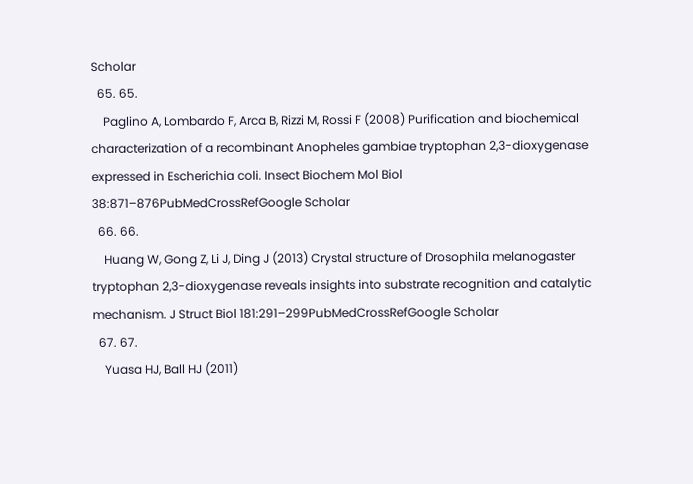Scholar
  65. 65.
    Paglino A, Lombardo F, Arca B, Rizzi M, Rossi F (2008) Purification and biochemical characterization of a recombinant Anopheles gambiae tryptophan 2,3-dioxygenase expressed in Escherichia coli. Insect Biochem Mol Biol 38:871–876PubMedCrossRefGoogle Scholar
  66. 66.
    Huang W, Gong Z, Li J, Ding J (2013) Crystal structure of Drosophila melanogaster tryptophan 2,3-dioxygenase reveals insights into substrate recognition and catalytic mechanism. J Struct Biol 181:291–299PubMedCrossRefGoogle Scholar
  67. 67.
    Yuasa HJ, Ball HJ (2011)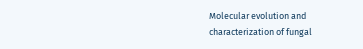Molecular evolution and characterization of fungal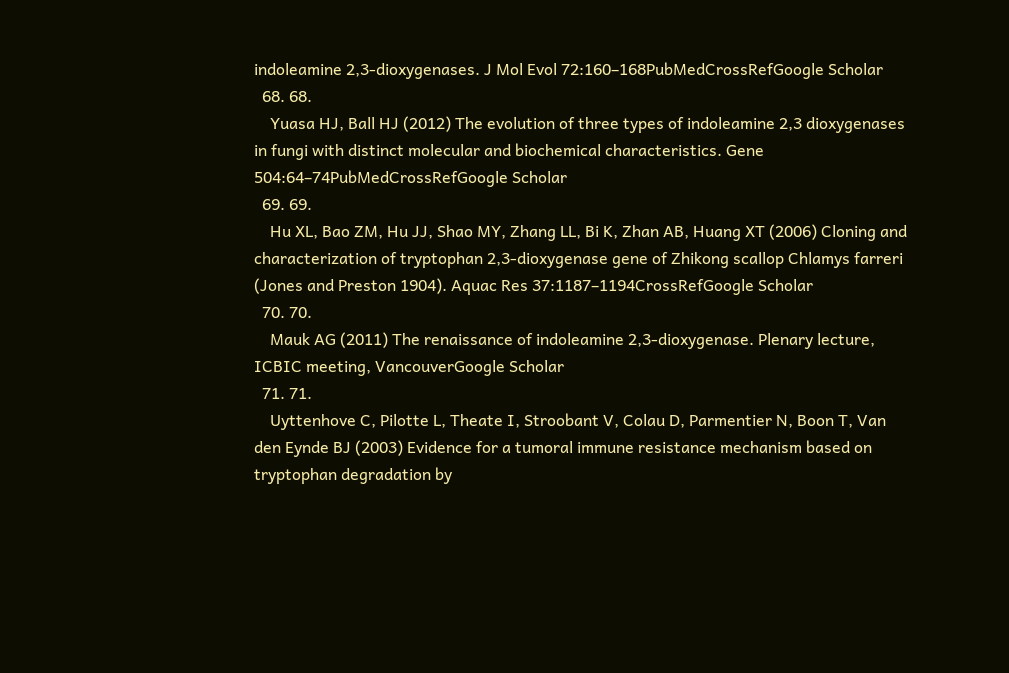indoleamine 2,3-dioxygenases. J Mol Evol 72:160–168PubMedCrossRefGoogle Scholar
  68. 68.
    Yuasa HJ, Ball HJ (2012) The evolution of three types of indoleamine 2,3 dioxygenases in fungi with distinct molecular and biochemical characteristics. Gene 504:64–74PubMedCrossRefGoogle Scholar
  69. 69.
    Hu XL, Bao ZM, Hu JJ, Shao MY, Zhang LL, Bi K, Zhan AB, Huang XT (2006) Cloning and characterization of tryptophan 2,3-dioxygenase gene of Zhikong scallop Chlamys farreri (Jones and Preston 1904). Aquac Res 37:1187–1194CrossRefGoogle Scholar
  70. 70.
    Mauk AG (2011) The renaissance of indoleamine 2,3-dioxygenase. Plenary lecture, ICBIC meeting, VancouverGoogle Scholar
  71. 71.
    Uyttenhove C, Pilotte L, Theate I, Stroobant V, Colau D, Parmentier N, Boon T, Van den Eynde BJ (2003) Evidence for a tumoral immune resistance mechanism based on tryptophan degradation by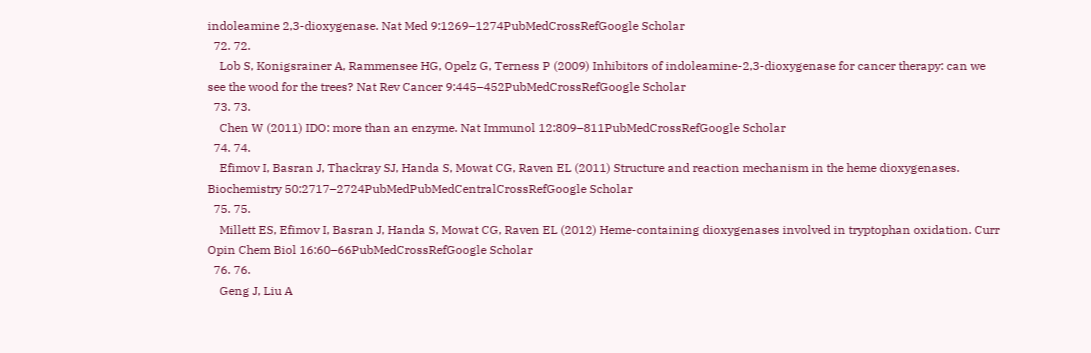indoleamine 2,3-dioxygenase. Nat Med 9:1269–1274PubMedCrossRefGoogle Scholar
  72. 72.
    Lob S, Konigsrainer A, Rammensee HG, Opelz G, Terness P (2009) Inhibitors of indoleamine-2,3-dioxygenase for cancer therapy: can we see the wood for the trees? Nat Rev Cancer 9:445–452PubMedCrossRefGoogle Scholar
  73. 73.
    Chen W (2011) IDO: more than an enzyme. Nat Immunol 12:809–811PubMedCrossRefGoogle Scholar
  74. 74.
    Efimov I, Basran J, Thackray SJ, Handa S, Mowat CG, Raven EL (2011) Structure and reaction mechanism in the heme dioxygenases. Biochemistry 50:2717–2724PubMedPubMedCentralCrossRefGoogle Scholar
  75. 75.
    Millett ES, Efimov I, Basran J, Handa S, Mowat CG, Raven EL (2012) Heme-containing dioxygenases involved in tryptophan oxidation. Curr Opin Chem Biol 16:60–66PubMedCrossRefGoogle Scholar
  76. 76.
    Geng J, Liu A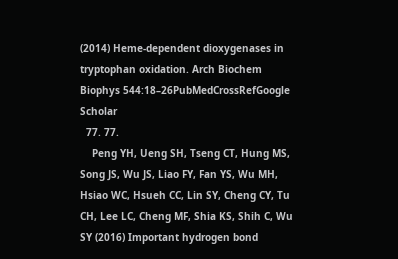(2014) Heme-dependent dioxygenases in tryptophan oxidation. Arch Biochem Biophys 544:18–26PubMedCrossRefGoogle Scholar
  77. 77.
    Peng YH, Ueng SH, Tseng CT, Hung MS, Song JS, Wu JS, Liao FY, Fan YS, Wu MH, Hsiao WC, Hsueh CC, Lin SY, Cheng CY, Tu CH, Lee LC, Cheng MF, Shia KS, Shih C, Wu SY (2016) Important hydrogen bond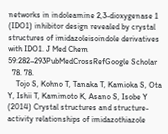networks in indoleamine 2,3-dioxygenase 1 (IDO1) inhibitor design revealed by crystal structures of imidazoleisoindole derivatives with IDO1. J Med Chem 59:282–293PubMedCrossRefGoogle Scholar
  78. 78.
    Tojo S, Kohno T, Tanaka T, Kamioka S, Ota Y, Ishii T, Kamimoto K, Asano S, Isobe Y (2014) Crystal structures and structure-activity relationships of imidazothiazole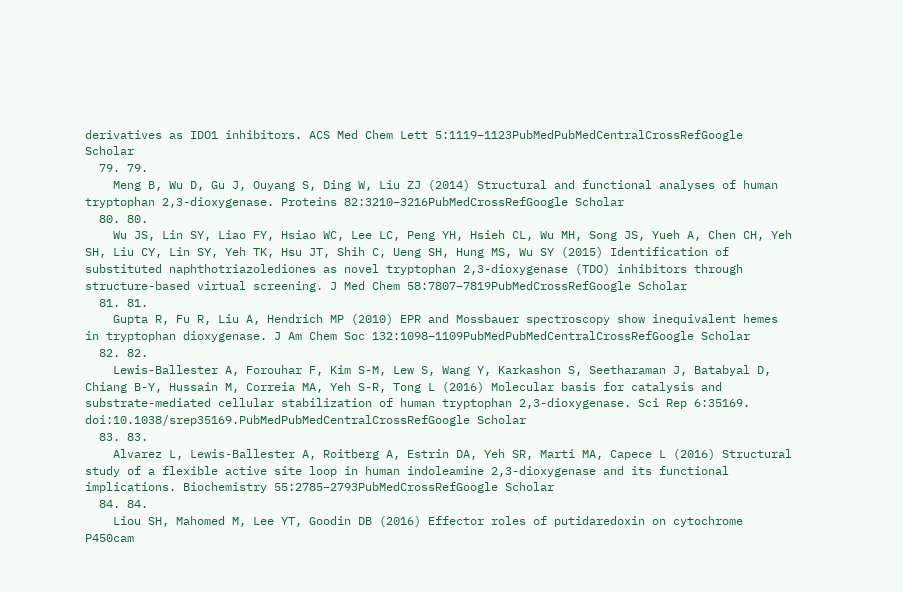derivatives as IDO1 inhibitors. ACS Med Chem Lett 5:1119–1123PubMedPubMedCentralCrossRefGoogle Scholar
  79. 79.
    Meng B, Wu D, Gu J, Ouyang S, Ding W, Liu ZJ (2014) Structural and functional analyses of human tryptophan 2,3-dioxygenase. Proteins 82:3210–3216PubMedCrossRefGoogle Scholar
  80. 80.
    Wu JS, Lin SY, Liao FY, Hsiao WC, Lee LC, Peng YH, Hsieh CL, Wu MH, Song JS, Yueh A, Chen CH, Yeh SH, Liu CY, Lin SY, Yeh TK, Hsu JT, Shih C, Ueng SH, Hung MS, Wu SY (2015) Identification of substituted naphthotriazolediones as novel tryptophan 2,3-dioxygenase (TDO) inhibitors through structure-based virtual screening. J Med Chem 58:7807–7819PubMedCrossRefGoogle Scholar
  81. 81.
    Gupta R, Fu R, Liu A, Hendrich MP (2010) EPR and Mossbauer spectroscopy show inequivalent hemes in tryptophan dioxygenase. J Am Chem Soc 132:1098–1109PubMedPubMedCentralCrossRefGoogle Scholar
  82. 82.
    Lewis-Ballester A, Forouhar F, Kim S-M, Lew S, Wang Y, Karkashon S, Seetharaman J, Batabyal D, Chiang B-Y, Hussain M, Correia MA, Yeh S-R, Tong L (2016) Molecular basis for catalysis and substrate-mediated cellular stabilization of human tryptophan 2,3-dioxygenase. Sci Rep 6:35169. doi:10.1038/srep35169.PubMedPubMedCentralCrossRefGoogle Scholar
  83. 83.
    Alvarez L, Lewis-Ballester A, Roitberg A, Estrin DA, Yeh SR, Marti MA, Capece L (2016) Structural study of a flexible active site loop in human indoleamine 2,3-dioxygenase and its functional implications. Biochemistry 55:2785–2793PubMedCrossRefGoogle Scholar
  84. 84.
    Liou SH, Mahomed M, Lee YT, Goodin DB (2016) Effector roles of putidaredoxin on cytochrome P450cam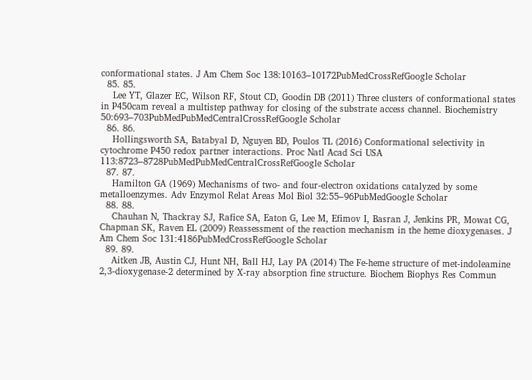conformational states. J Am Chem Soc 138:10163–10172PubMedCrossRefGoogle Scholar
  85. 85.
    Lee YT, Glazer EC, Wilson RF, Stout CD, Goodin DB (2011) Three clusters of conformational states in P450cam reveal a multistep pathway for closing of the substrate access channel. Biochemistry 50:693–703PubMedPubMedCentralCrossRefGoogle Scholar
  86. 86.
    Hollingsworth SA, Batabyal D, Nguyen BD, Poulos TL (2016) Conformational selectivity in cytochrome P450 redox partner interactions. Proc Natl Acad Sci USA 113:8723–8728PubMedPubMedCentralCrossRefGoogle Scholar
  87. 87.
    Hamilton GA (1969) Mechanisms of two- and four-electron oxidations catalyzed by some metalloenzymes. Adv Enzymol Relat Areas Mol Biol 32:55–96PubMedGoogle Scholar
  88. 88.
    Chauhan N, Thackray SJ, Rafice SA, Eaton G, Lee M, Efimov I, Basran J, Jenkins PR, Mowat CG, Chapman SK, Raven EL (2009) Reassessment of the reaction mechanism in the heme dioxygenases. J Am Chem Soc 131:4186PubMedCrossRefGoogle Scholar
  89. 89.
    Aitken JB, Austin CJ, Hunt NH, Ball HJ, Lay PA (2014) The Fe-heme structure of met-indoleamine 2,3-dioxygenase-2 determined by X-ray absorption fine structure. Biochem Biophys Res Commun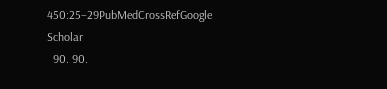450:25–29PubMedCrossRefGoogle Scholar
  90. 90.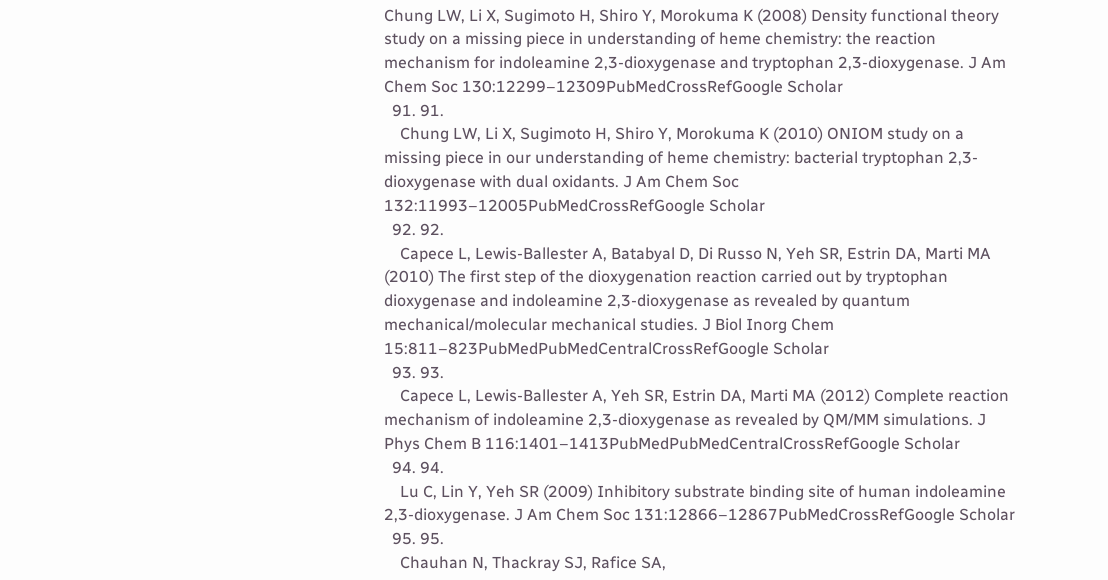Chung LW, Li X, Sugimoto H, Shiro Y, Morokuma K (2008) Density functional theory study on a missing piece in understanding of heme chemistry: the reaction mechanism for indoleamine 2,3-dioxygenase and tryptophan 2,3-dioxygenase. J Am Chem Soc 130:12299–12309PubMedCrossRefGoogle Scholar
  91. 91.
    Chung LW, Li X, Sugimoto H, Shiro Y, Morokuma K (2010) ONIOM study on a missing piece in our understanding of heme chemistry: bacterial tryptophan 2,3-dioxygenase with dual oxidants. J Am Chem Soc 132:11993–12005PubMedCrossRefGoogle Scholar
  92. 92.
    Capece L, Lewis-Ballester A, Batabyal D, Di Russo N, Yeh SR, Estrin DA, Marti MA (2010) The first step of the dioxygenation reaction carried out by tryptophan dioxygenase and indoleamine 2,3-dioxygenase as revealed by quantum mechanical/molecular mechanical studies. J Biol Inorg Chem 15:811–823PubMedPubMedCentralCrossRefGoogle Scholar
  93. 93.
    Capece L, Lewis-Ballester A, Yeh SR, Estrin DA, Marti MA (2012) Complete reaction mechanism of indoleamine 2,3-dioxygenase as revealed by QM/MM simulations. J Phys Chem B 116:1401–1413PubMedPubMedCentralCrossRefGoogle Scholar
  94. 94.
    Lu C, Lin Y, Yeh SR (2009) Inhibitory substrate binding site of human indoleamine 2,3-dioxygenase. J Am Chem Soc 131:12866–12867PubMedCrossRefGoogle Scholar
  95. 95.
    Chauhan N, Thackray SJ, Rafice SA,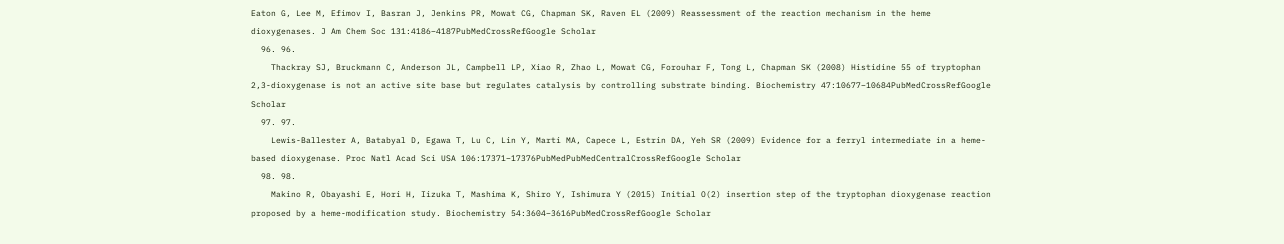Eaton G, Lee M, Efimov I, Basran J, Jenkins PR, Mowat CG, Chapman SK, Raven EL (2009) Reassessment of the reaction mechanism in the heme dioxygenases. J Am Chem Soc 131:4186–4187PubMedCrossRefGoogle Scholar
  96. 96.
    Thackray SJ, Bruckmann C, Anderson JL, Campbell LP, Xiao R, Zhao L, Mowat CG, Forouhar F, Tong L, Chapman SK (2008) Histidine 55 of tryptophan 2,3-dioxygenase is not an active site base but regulates catalysis by controlling substrate binding. Biochemistry 47:10677–10684PubMedCrossRefGoogle Scholar
  97. 97.
    Lewis-Ballester A, Batabyal D, Egawa T, Lu C, Lin Y, Marti MA, Capece L, Estrin DA, Yeh SR (2009) Evidence for a ferryl intermediate in a heme-based dioxygenase. Proc Natl Acad Sci USA 106:17371–17376PubMedPubMedCentralCrossRefGoogle Scholar
  98. 98.
    Makino R, Obayashi E, Hori H, Iizuka T, Mashima K, Shiro Y, Ishimura Y (2015) Initial O(2) insertion step of the tryptophan dioxygenase reaction proposed by a heme-modification study. Biochemistry 54:3604–3616PubMedCrossRefGoogle Scholar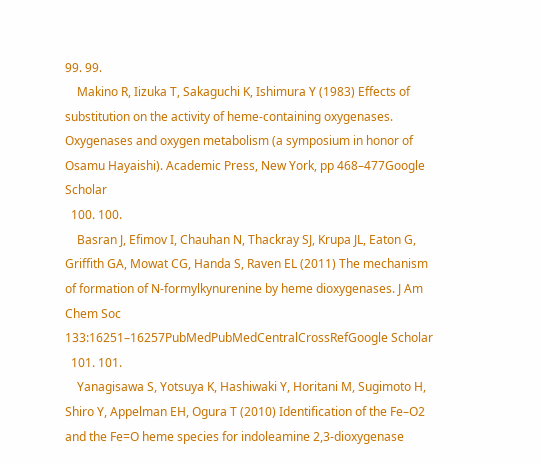99. 99.
    Makino R, Iizuka T, Sakaguchi K, Ishimura Y (1983) Effects of substitution on the activity of heme-containing oxygenases. Oxygenases and oxygen metabolism (a symposium in honor of Osamu Hayaishi). Academic Press, New York, pp 468–477Google Scholar
  100. 100.
    Basran J, Efimov I, Chauhan N, Thackray SJ, Krupa JL, Eaton G, Griffith GA, Mowat CG, Handa S, Raven EL (2011) The mechanism of formation of N-formylkynurenine by heme dioxygenases. J Am Chem Soc 133:16251–16257PubMedPubMedCentralCrossRefGoogle Scholar
  101. 101.
    Yanagisawa S, Yotsuya K, Hashiwaki Y, Horitani M, Sugimoto H, Shiro Y, Appelman EH, Ogura T (2010) Identification of the Fe–O2 and the Fe=O heme species for indoleamine 2,3-dioxygenase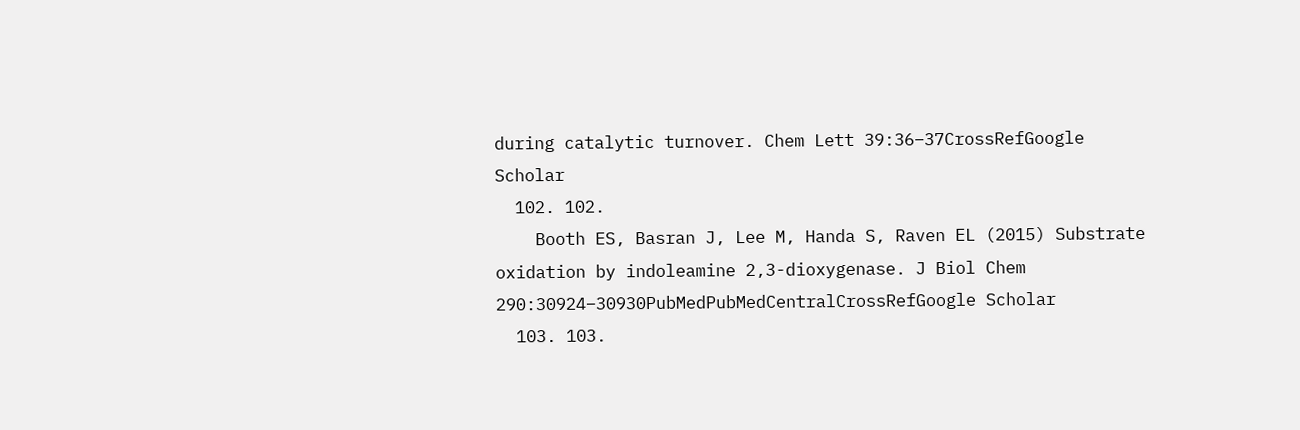during catalytic turnover. Chem Lett 39:36–37CrossRefGoogle Scholar
  102. 102.
    Booth ES, Basran J, Lee M, Handa S, Raven EL (2015) Substrate oxidation by indoleamine 2,3-dioxygenase. J Biol Chem 290:30924–30930PubMedPubMedCentralCrossRefGoogle Scholar
  103. 103.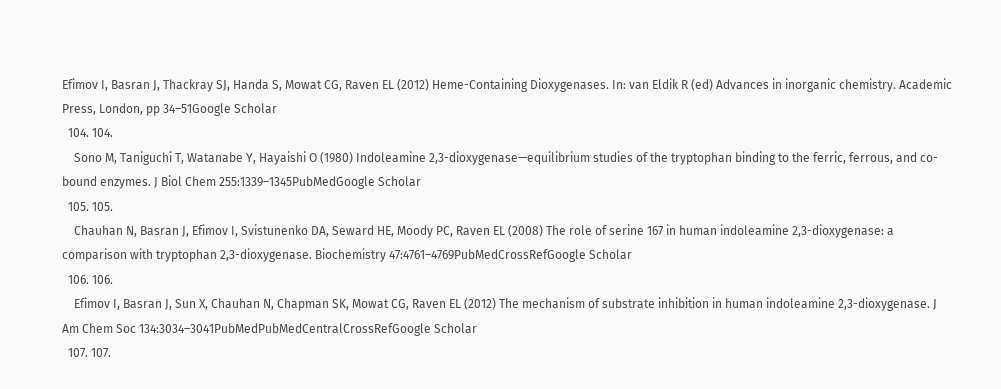Efimov I, Basran J, Thackray SJ, Handa S, Mowat CG, Raven EL (2012) Heme-Containing Dioxygenases. In: van Eldik R (ed) Advances in inorganic chemistry. Academic Press, London, pp 34–51Google Scholar
  104. 104.
    Sono M, Taniguchi T, Watanabe Y, Hayaishi O (1980) Indoleamine 2,3-dioxygenase—equilibrium studies of the tryptophan binding to the ferric, ferrous, and co-bound enzymes. J Biol Chem 255:1339–1345PubMedGoogle Scholar
  105. 105.
    Chauhan N, Basran J, Efimov I, Svistunenko DA, Seward HE, Moody PC, Raven EL (2008) The role of serine 167 in human indoleamine 2,3-dioxygenase: a comparison with tryptophan 2,3-dioxygenase. Biochemistry 47:4761–4769PubMedCrossRefGoogle Scholar
  106. 106.
    Efimov I, Basran J, Sun X, Chauhan N, Chapman SK, Mowat CG, Raven EL (2012) The mechanism of substrate inhibition in human indoleamine 2,3-dioxygenase. J Am Chem Soc 134:3034–3041PubMedPubMedCentralCrossRefGoogle Scholar
  107. 107.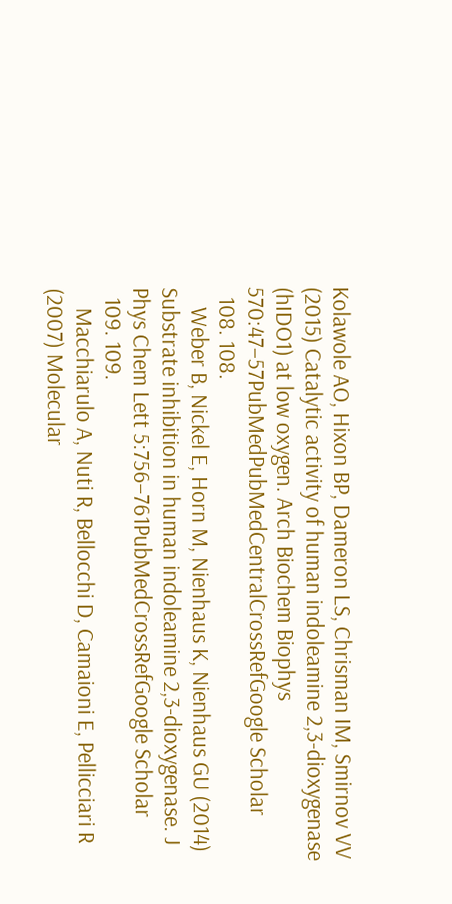Kolawole AO, Hixon BP, Dameron LS, Chrisman IM, Smirnov VV (2015) Catalytic activity of human indoleamine 2,3-dioxygenase (hIDO1) at low oxygen. Arch Biochem Biophys 570:47–57PubMedPubMedCentralCrossRefGoogle Scholar
  108. 108.
    Weber B, Nickel E, Horn M, Nienhaus K, Nienhaus GU (2014) Substrate inhibition in human indoleamine 2,3-dioxygenase. J Phys Chem Lett 5:756–761PubMedCrossRefGoogle Scholar
  109. 109.
    Macchiarulo A, Nuti R, Bellocchi D, Camaioni E, Pellicciari R (2007) Molecular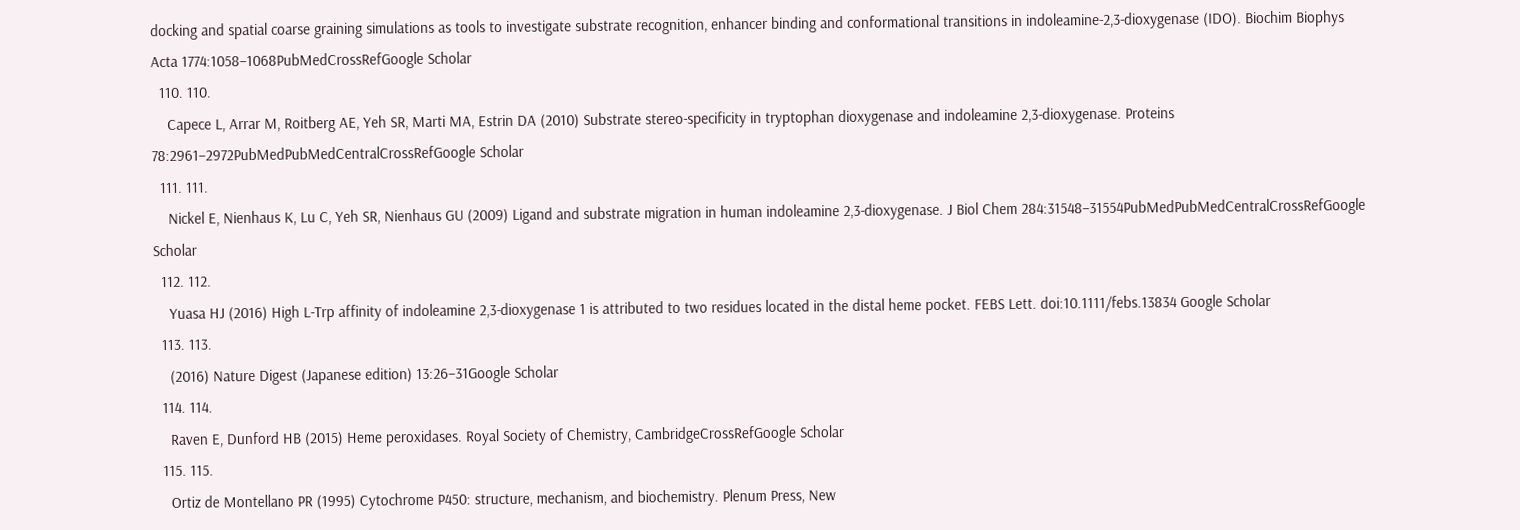docking and spatial coarse graining simulations as tools to investigate substrate recognition, enhancer binding and conformational transitions in indoleamine-2,3-dioxygenase (IDO). Biochim Biophys Acta 1774:1058–1068PubMedCrossRefGoogle Scholar
  110. 110.
    Capece L, Arrar M, Roitberg AE, Yeh SR, Marti MA, Estrin DA (2010) Substrate stereo-specificity in tryptophan dioxygenase and indoleamine 2,3-dioxygenase. Proteins 78:2961–2972PubMedPubMedCentralCrossRefGoogle Scholar
  111. 111.
    Nickel E, Nienhaus K, Lu C, Yeh SR, Nienhaus GU (2009) Ligand and substrate migration in human indoleamine 2,3-dioxygenase. J Biol Chem 284:31548–31554PubMedPubMedCentralCrossRefGoogle Scholar
  112. 112.
    Yuasa HJ (2016) High L-Trp affinity of indoleamine 2,3-dioxygenase 1 is attributed to two residues located in the distal heme pocket. FEBS Lett. doi:10.1111/febs.13834 Google Scholar
  113. 113.
    (2016) Nature Digest (Japanese edition) 13:26–31Google Scholar
  114. 114.
    Raven E, Dunford HB (2015) Heme peroxidases. Royal Society of Chemistry, CambridgeCrossRefGoogle Scholar
  115. 115.
    Ortiz de Montellano PR (1995) Cytochrome P450: structure, mechanism, and biochemistry. Plenum Press, New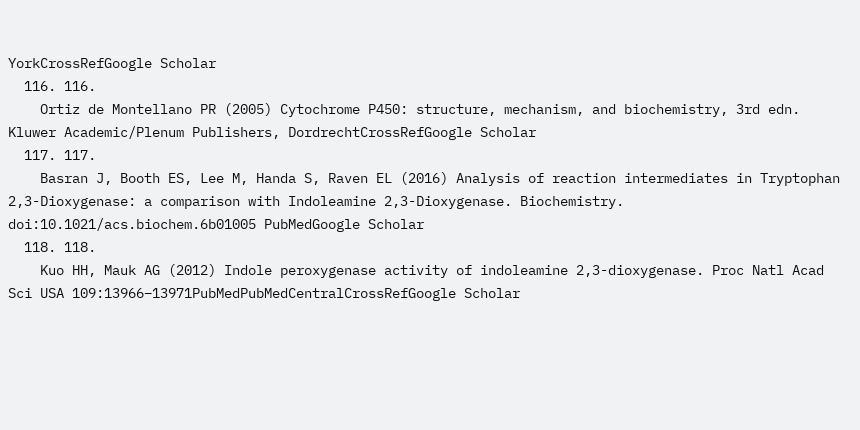YorkCrossRefGoogle Scholar
  116. 116.
    Ortiz de Montellano PR (2005) Cytochrome P450: structure, mechanism, and biochemistry, 3rd edn. Kluwer Academic/Plenum Publishers, DordrechtCrossRefGoogle Scholar
  117. 117.
    Basran J, Booth ES, Lee M, Handa S, Raven EL (2016) Analysis of reaction intermediates in Tryptophan 2,3-Dioxygenase: a comparison with Indoleamine 2,3-Dioxygenase. Biochemistry. doi:10.1021/acs.biochem.6b01005 PubMedGoogle Scholar
  118. 118.
    Kuo HH, Mauk AG (2012) Indole peroxygenase activity of indoleamine 2,3-dioxygenase. Proc Natl Acad Sci USA 109:13966–13971PubMedPubMedCentralCrossRefGoogle Scholar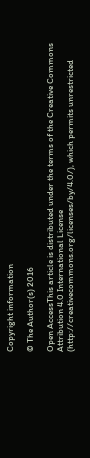Copyright information

© The Author(s) 2016

Open AccessThis article is distributed under the terms of the Creative Commons Attribution 4.0 International License (http://creativecommons.org/licenses/by/4.0/), which permits unrestricted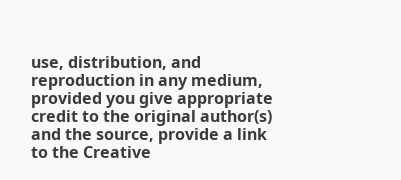use, distribution, and reproduction in any medium, provided you give appropriate credit to the original author(s) and the source, provide a link to the Creative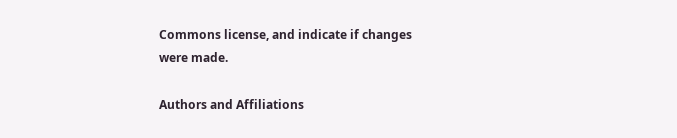Commons license, and indicate if changes were made.

Authors and Affiliations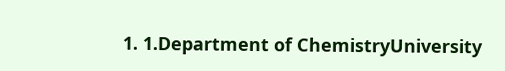1. 1.Department of ChemistryUniversity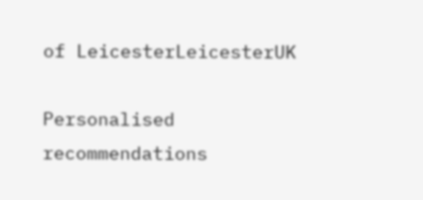of LeicesterLeicesterUK

Personalised recommendations